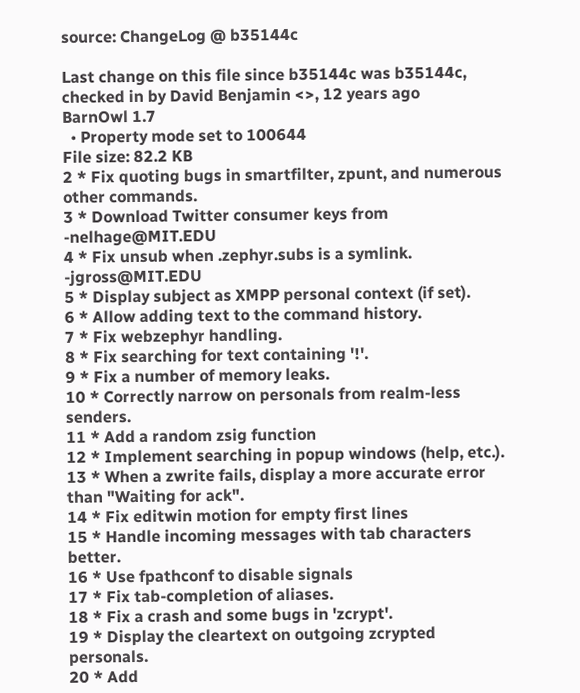source: ChangeLog @ b35144c

Last change on this file since b35144c was b35144c, checked in by David Benjamin <>, 12 years ago
BarnOwl 1.7
  • Property mode set to 100644
File size: 82.2 KB
2 * Fix quoting bugs in smartfilter, zpunt, and numerous other commands.
3 * Download Twitter consumer keys from -nelhage@MIT.EDU
4 * Fix unsub when .zephyr.subs is a symlink. -jgross@MIT.EDU
5 * Display subject as XMPP personal context (if set).
6 * Allow adding text to the command history.
7 * Fix webzephyr handling.
8 * Fix searching for text containing '!'.
9 * Fix a number of memory leaks.
10 * Correctly narrow on personals from realm-less senders.
11 * Add a random zsig function
12 * Implement searching in popup windows (help, etc.).
13 * When a zwrite fails, display a more accurate error than "Waiting for ack".
14 * Fix editwin motion for empty first lines
15 * Handle incoming messages with tab characters better.
16 * Use fpathconf to disable signals
17 * Fix tab-completion of aliases.
18 * Fix a crash and some bugs in 'zcrypt'.
19 * Display the cleartext on outgoing zcrypted personals.
20 * Add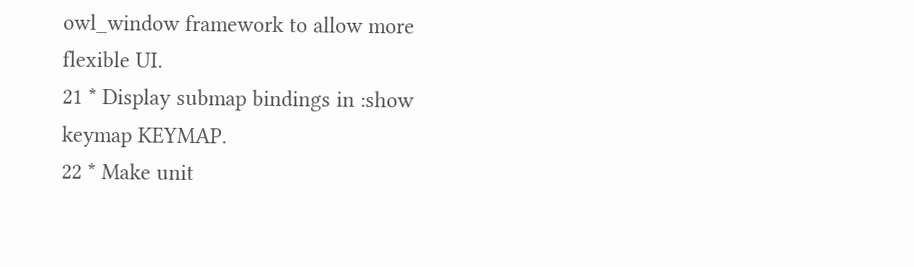owl_window framework to allow more flexible UI.
21 * Display submap bindings in :show keymap KEYMAP.
22 * Make unit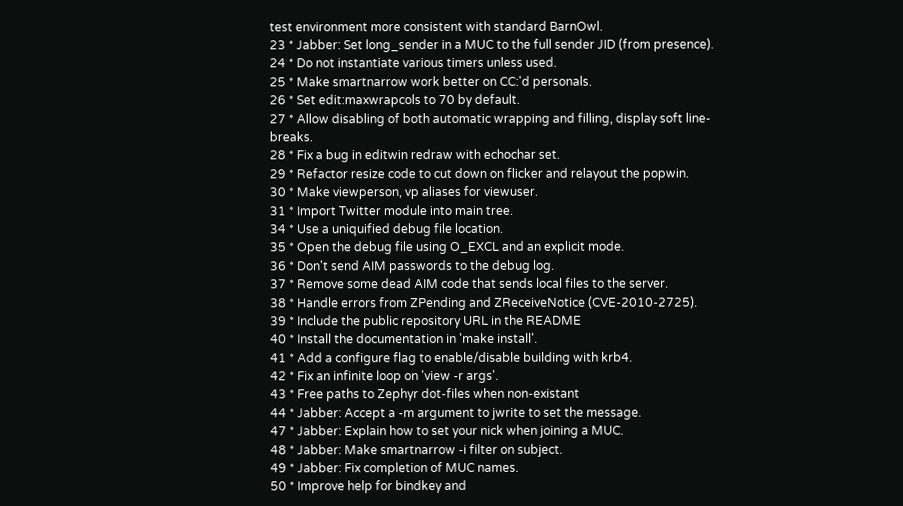test environment more consistent with standard BarnOwl.
23 * Jabber: Set long_sender in a MUC to the full sender JID (from presence).
24 * Do not instantiate various timers unless used.
25 * Make smartnarrow work better on CC:'d personals.
26 * Set edit:maxwrapcols to 70 by default.
27 * Allow disabling of both automatic wrapping and filling, display soft line-breaks.
28 * Fix a bug in editwin redraw with echochar set.
29 * Refactor resize code to cut down on flicker and relayout the popwin.
30 * Make viewperson, vp aliases for viewuser.
31 * Import Twitter module into main tree.
34 * Use a uniquified debug file location.
35 * Open the debug file using O_EXCL and an explicit mode.
36 * Don't send AIM passwords to the debug log.
37 * Remove some dead AIM code that sends local files to the server.
38 * Handle errors from ZPending and ZReceiveNotice (CVE-2010-2725).
39 * Include the public repository URL in the README
40 * Install the documentation in 'make install'.
41 * Add a configure flag to enable/disable building with krb4.
42 * Fix an infinite loop on 'view -r args'.
43 * Free paths to Zephyr dot-files when non-existant
44 * Jabber: Accept a -m argument to jwrite to set the message.
47 * Jabber: Explain how to set your nick when joining a MUC.
48 * Jabber: Make smartnarrow -i filter on subject.
49 * Jabber: Fix completion of MUC names.
50 * Improve help for bindkey and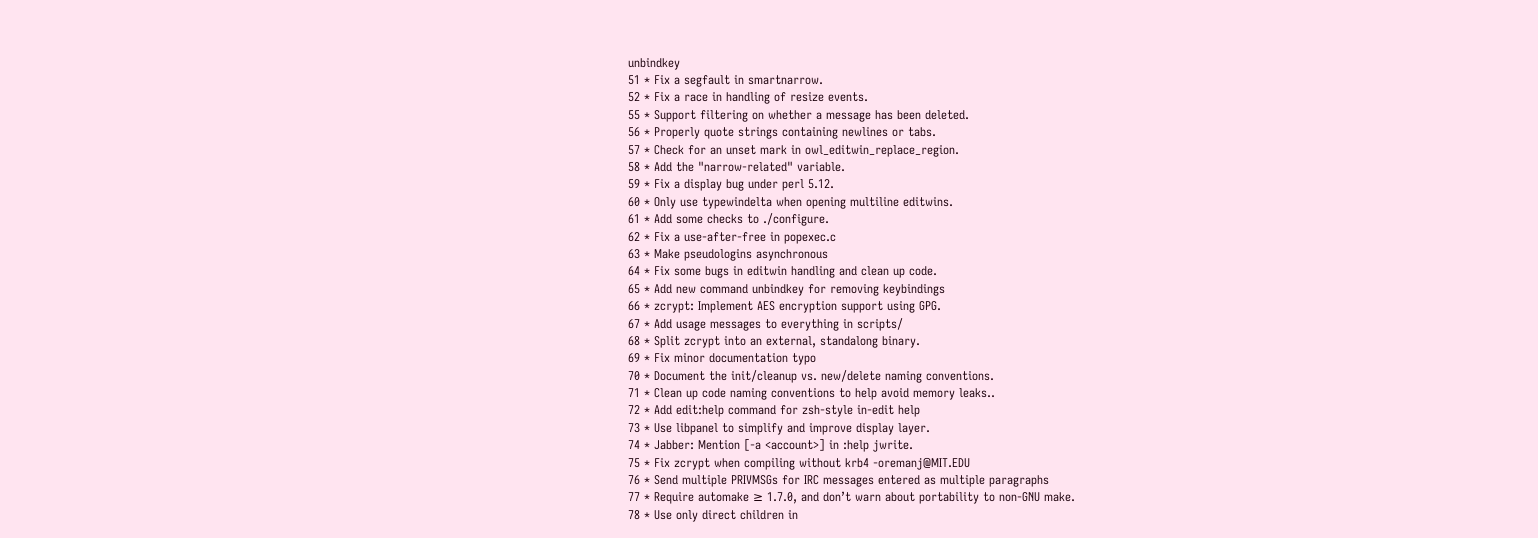unbindkey
51 * Fix a segfault in smartnarrow.
52 * Fix a race in handling of resize events.
55 * Support filtering on whether a message has been deleted.
56 * Properly quote strings containing newlines or tabs.
57 * Check for an unset mark in owl_editwin_replace_region.
58 * Add the "narrow-related" variable.
59 * Fix a display bug under perl 5.12.
60 * Only use typewindelta when opening multiline editwins.
61 * Add some checks to ./configure.
62 * Fix a use-after-free in popexec.c
63 * Make pseudologins asynchronous
64 * Fix some bugs in editwin handling and clean up code.
65 * Add new command unbindkey for removing keybindings
66 * zcrypt: Implement AES encryption support using GPG.
67 * Add usage messages to everything in scripts/
68 * Split zcrypt into an external, standalong binary.
69 * Fix minor documentation typo
70 * Document the init/cleanup vs. new/delete naming conventions.
71 * Clean up code naming conventions to help avoid memory leaks..
72 * Add edit:help command for zsh-style in-edit help
73 * Use libpanel to simplify and improve display layer.
74 * Jabber: Mention [-a <account>] in :help jwrite.
75 * Fix zcrypt when compiling without krb4 -oremanj@MIT.EDU
76 * Send multiple PRIVMSGs for IRC messages entered as multiple paragraphs
77 * Require automake ≥ 1.7.0, and don’t warn about portability to non-GNU make.
78 * Use only direct children in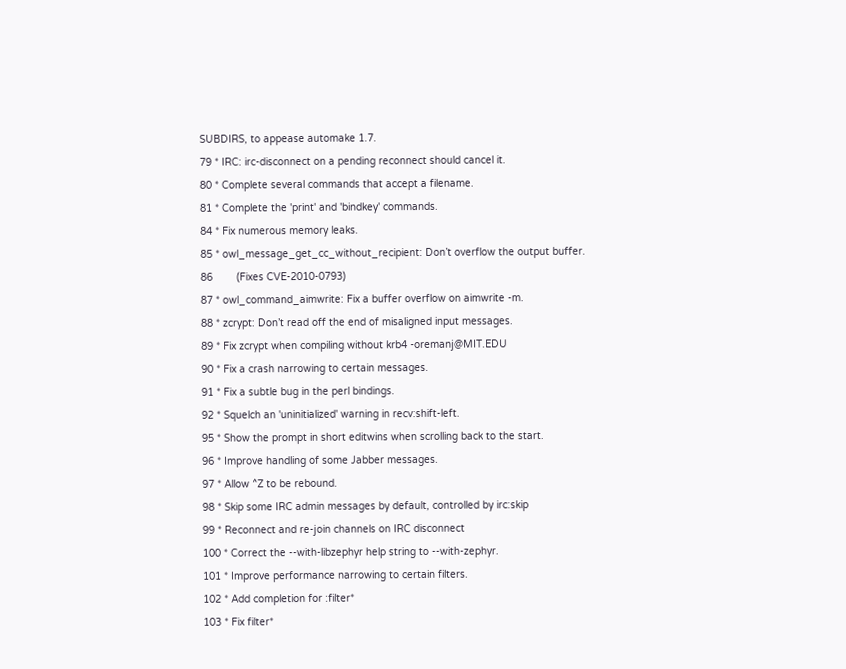SUBDIRS, to appease automake 1.7.
79 * IRC: irc-disconnect on a pending reconnect should cancel it.
80 * Complete several commands that accept a filename.
81 * Complete the 'print' and 'bindkey' commands.
84 * Fix numerous memory leaks.
85 * owl_message_get_cc_without_recipient: Don’t overflow the output buffer.
86        (Fixes CVE-2010-0793)
87 * owl_command_aimwrite: Fix a buffer overflow on aimwrite -m.
88 * zcrypt: Don’t read off the end of misaligned input messages.
89 * Fix zcrypt when compiling without krb4 -oremanj@MIT.EDU
90 * Fix a crash narrowing to certain messages.
91 * Fix a subtle bug in the perl bindings.
92 * Squelch an 'uninitialized' warning in recv:shift-left.
95 * Show the prompt in short editwins when scrolling back to the start.
96 * Improve handling of some Jabber messages.
97 * Allow ^Z to be rebound.
98 * Skip some IRC admin messages by default, controlled by irc:skip
99 * Reconnect and re-join channels on IRC disconnect
100 * Correct the --with-libzephyr help string to --with-zephyr.
101 * Improve performance narrowing to certain filters.
102 * Add completion for :filter*
103 * Fix filter*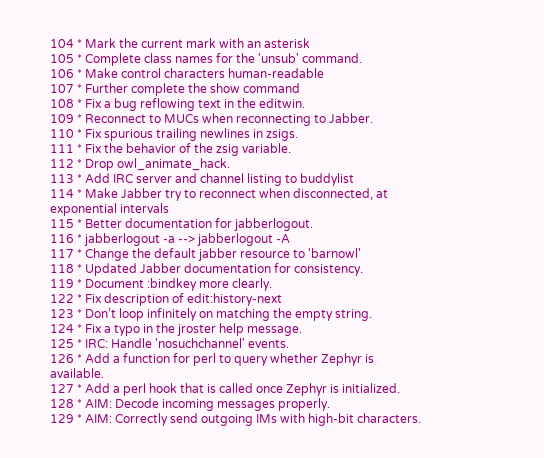104 * Mark the current mark with an asterisk
105 * Complete class names for the 'unsub' command.
106 * Make control characters human-readable
107 * Further complete the show command
108 * Fix a bug reflowing text in the editwin.
109 * Reconnect to MUCs when reconnecting to Jabber.
110 * Fix spurious trailing newlines in zsigs.
111 * Fix the behavior of the zsig variable.
112 * Drop owl_animate_hack.
113 * Add IRC server and channel listing to buddylist
114 * Make Jabber try to reconnect when disconnected, at exponential intervals
115 * Better documentation for jabberlogout.
116 * jabberlogout -a --> jabberlogout -A
117 * Change the default jabber resource to 'barnowl'
118 * Updated Jabber documentation for consistency.
119 * Document :bindkey more clearly.
122 * Fix description of edit:history-next
123 * Don’t loop infinitely on matching the empty string.
124 * Fix a typo in the jroster help message.
125 * IRC: Handle 'nosuchchannel' events.
126 * Add a function for perl to query whether Zephyr is available.
127 * Add a perl hook that is called once Zephyr is initialized.
128 * AIM: Decode incoming messages properly.
129 * AIM: Correctly send outgoing IMs with high-bit characters.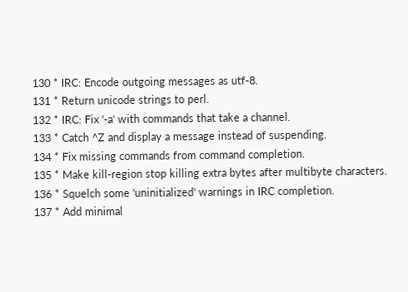130 * IRC: Encode outgoing messages as utf-8.
131 * Return unicode strings to perl.
132 * IRC: Fix '-a' with commands that take a channel.
133 * Catch ^Z and display a message instead of suspending.
134 * Fix missing commands from command completion.
135 * Make kill-region stop killing extra bytes after multibyte characters.
136 * Squelch some 'uninitialized' warnings in IRC completion.
137 * Add minimal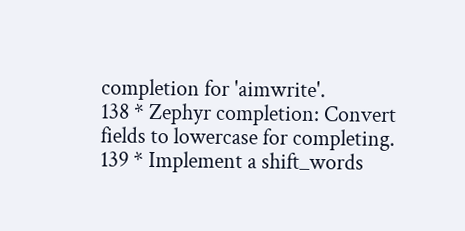completion for 'aimwrite'.
138 * Zephyr completion: Convert fields to lowercase for completing.
139 * Implement a shift_words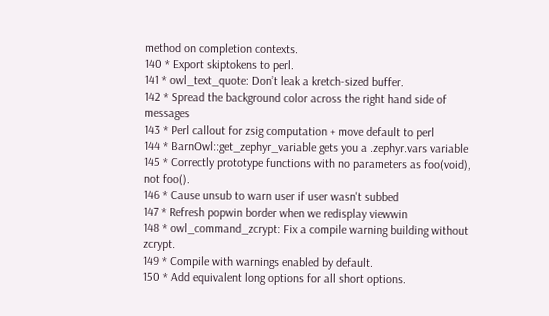method on completion contexts.
140 * Export skiptokens to perl.
141 * owl_text_quote: Don’t leak a kretch-sized buffer.
142 * Spread the background color across the right hand side of messages
143 * Perl callout for zsig computation + move default to perl
144 * BarnOwl::get_zephyr_variable gets you a .zephyr.vars variable
145 * Correctly prototype functions with no parameters as foo(void), not foo().
146 * Cause unsub to warn user if user wasn't subbed
147 * Refresh popwin border when we redisplay viewwin
148 * owl_command_zcrypt: Fix a compile warning building without zcrypt.
149 * Compile with warnings enabled by default.
150 * Add equivalent long options for all short options.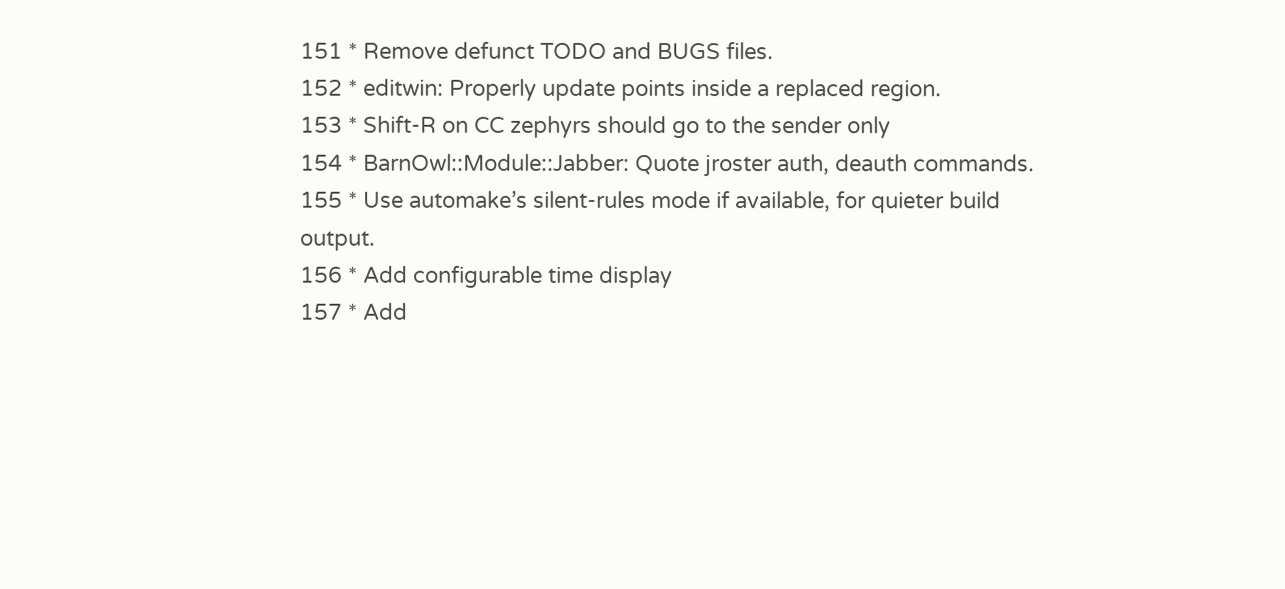151 * Remove defunct TODO and BUGS files.
152 * editwin: Properly update points inside a replaced region.
153 * Shift-R on CC zephyrs should go to the sender only
154 * BarnOwl::Module::Jabber: Quote jroster auth, deauth commands.
155 * Use automake’s silent-rules mode if available, for quieter build output.
156 * Add configurable time display
157 * Add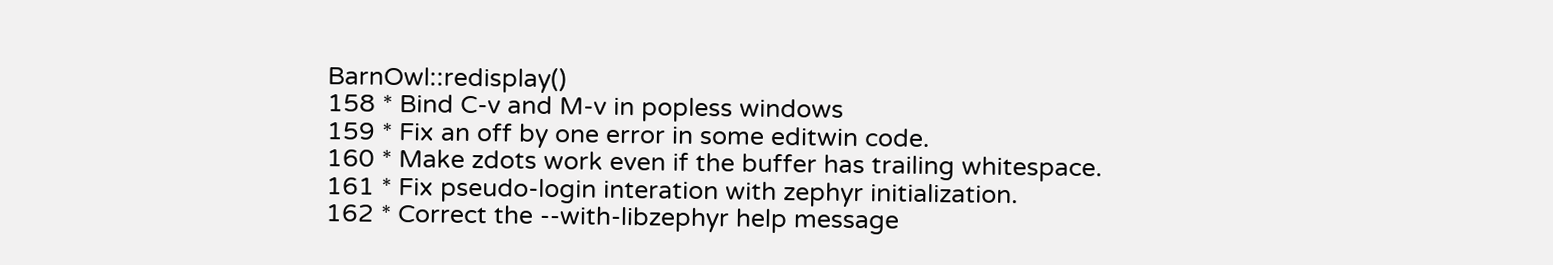BarnOwl::redisplay()
158 * Bind C-v and M-v in popless windows
159 * Fix an off by one error in some editwin code.
160 * Make zdots work even if the buffer has trailing whitespace.
161 * Fix pseudo-login interation with zephyr initialization.
162 * Correct the --with-libzephyr help message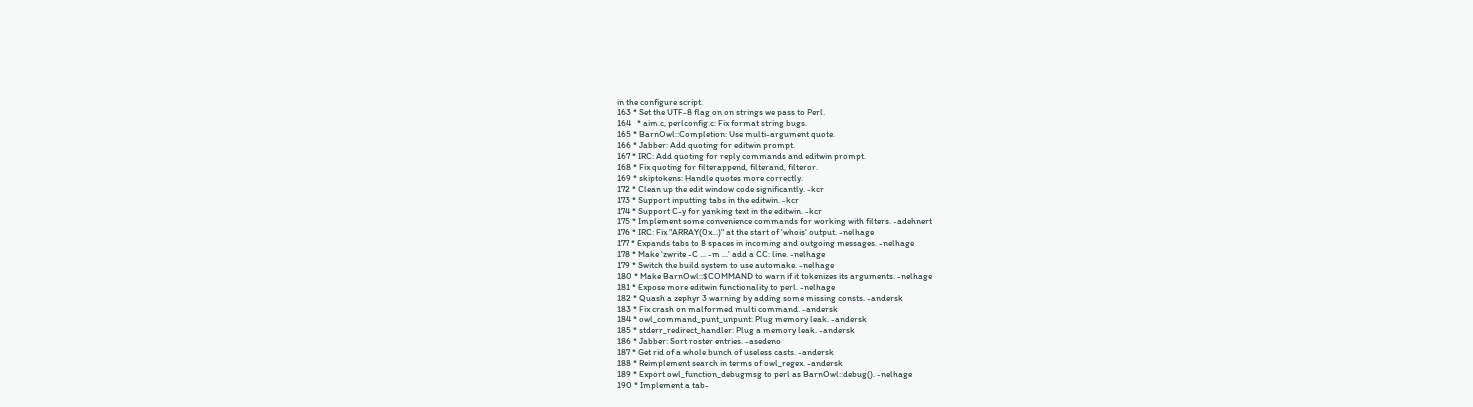in the configure script.
163 * Set the UTF-8 flag on on strings we pass to Perl.
164   * aim.c, perlconfig.c: Fix format string bugs.
165 * BarnOwl::Completion: Use multi-argument quote.
166 * Jabber: Add quoting for editwin prompt.
167 * IRC: Add quoting for reply commands and editwin prompt.
168 * Fix quoting for filterappend, filterand, filteror.
169 * skiptokens: Handle quotes more correctly.
172 * Clean up the edit window code significantly. -kcr
173 * Support inputting tabs in the editwin. -kcr
174 * Support C-y for yanking text in the editwin. -kcr
175 * Implement some convenience commands for working with filters. -adehnert
176 * IRC: Fix "ARRAY(0x...)" at the start of 'whois' output. -nelhage
177 * Expands tabs to 8 spaces in incoming and outgoing messages. -nelhage
178 * Make 'zwrite -C ... -m ...' add a CC: line. -nelhage
179 * Switch the build system to use automake. -nelhage
180 * Make BarnOwl::$COMMAND to warn if it tokenizes its arguments. -nelhage
181 * Expose more editwin functionality to perl. -nelhage
182 * Quash a zephyr 3 warning by adding some missing consts. -andersk
183 * Fix crash on malformed multi command. -andersk
184 * owl_command_punt_unpunt: Plug memory leak. -andersk
185 * stderr_redirect_handler: Plug a memory leak. -andersk
186 * Jabber: Sort roster entries. -asedeno
187 * Get rid of a whole bunch of useless casts. -andersk
188 * Reimplement search in terms of owl_regex. -andersk
189 * Export owl_function_debugmsg to perl as BarnOwl::debug(). -nelhage
190 * Implement a tab-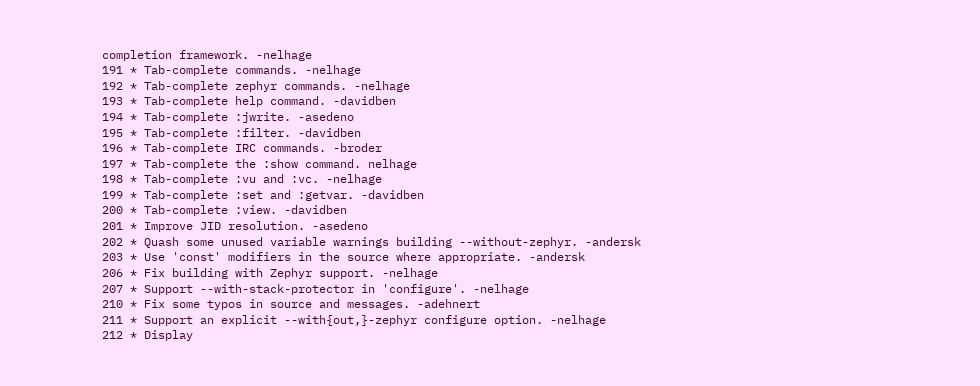completion framework. -nelhage
191 * Tab-complete commands. -nelhage
192 * Tab-complete zephyr commands. -nelhage
193 * Tab-complete help command. -davidben
194 * Tab-complete :jwrite. -asedeno
195 * Tab-complete :filter. -davidben
196 * Tab-complete IRC commands. -broder
197 * Tab-complete the :show command. nelhage
198 * Tab-complete :vu and :vc. -nelhage
199 * Tab-complete :set and :getvar. -davidben
200 * Tab-complete :view. -davidben
201 * Improve JID resolution. -asedeno
202 * Quash some unused variable warnings building --without-zephyr. -andersk
203 * Use 'const' modifiers in the source where appropriate. -andersk
206 * Fix building with Zephyr support. -nelhage
207 * Support --with-stack-protector in 'configure'. -nelhage
210 * Fix some typos in source and messages. -adehnert
211 * Support an explicit --with{out,}-zephyr configure option. -nelhage
212 * Display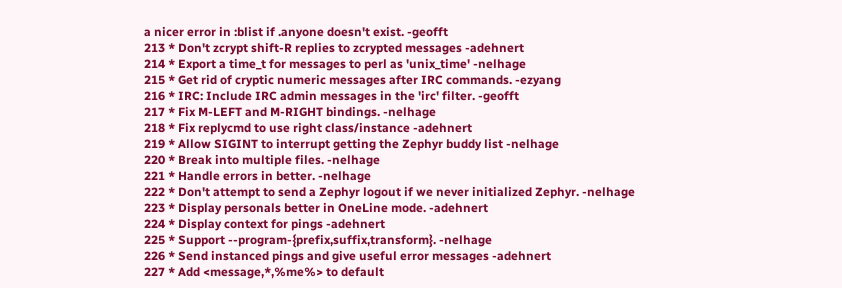a nicer error in :blist if .anyone doesn't exist. -geofft
213 * Don't zcrypt shift-R replies to zcrypted messages -adehnert
214 * Export a time_t for messages to perl as 'unix_time' -nelhage
215 * Get rid of cryptic numeric messages after IRC commands. -ezyang
216 * IRC: Include IRC admin messages in the 'irc' filter. -geofft
217 * Fix M-LEFT and M-RIGHT bindings. -nelhage
218 * Fix replycmd to use right class/instance -adehnert
219 * Allow SIGINT to interrupt getting the Zephyr buddy list -nelhage
220 * Break into multiple files. -nelhage
221 * Handle errors in better. -nelhage
222 * Don't attempt to send a Zephyr logout if we never initialized Zephyr. -nelhage
223 * Display personals better in OneLine mode. -adehnert
224 * Display context for pings -adehnert
225 * Support --program-{prefix,suffix,transform}. -nelhage
226 * Send instanced pings and give useful error messages -adehnert
227 * Add <message,*,%me%> to default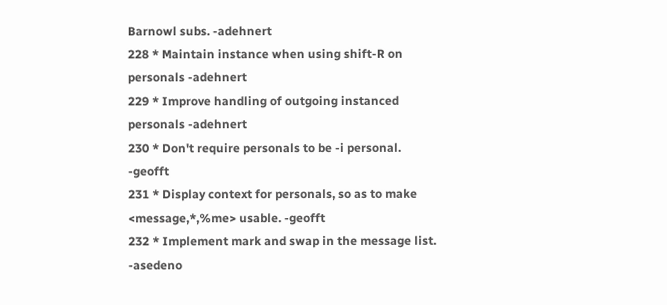Barnowl subs. -adehnert
228 * Maintain instance when using shift-R on personals -adehnert
229 * Improve handling of outgoing instanced personals -adehnert
230 * Don't require personals to be -i personal. -geofft
231 * Display context for personals, so as to make <message,*,%me> usable. -geofft
232 * Implement mark and swap in the message list. -asedeno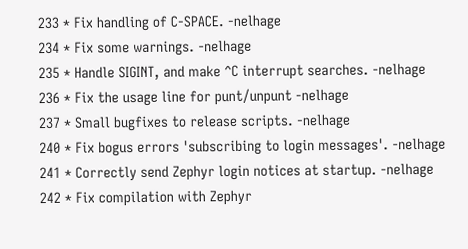233 * Fix handling of C-SPACE. -nelhage
234 * Fix some warnings. -nelhage
235 * Handle SIGINT, and make ^C interrupt searches. -nelhage
236 * Fix the usage line for punt/unpunt -nelhage
237 * Small bugfixes to release scripts. -nelhage
240 * Fix bogus errors 'subscribing to login messages'. -nelhage
241 * Correctly send Zephyr login notices at startup. -nelhage
242 * Fix compilation with Zephyr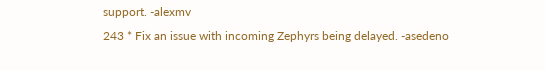support. -alexmv
243 * Fix an issue with incoming Zephyrs being delayed. -asedeno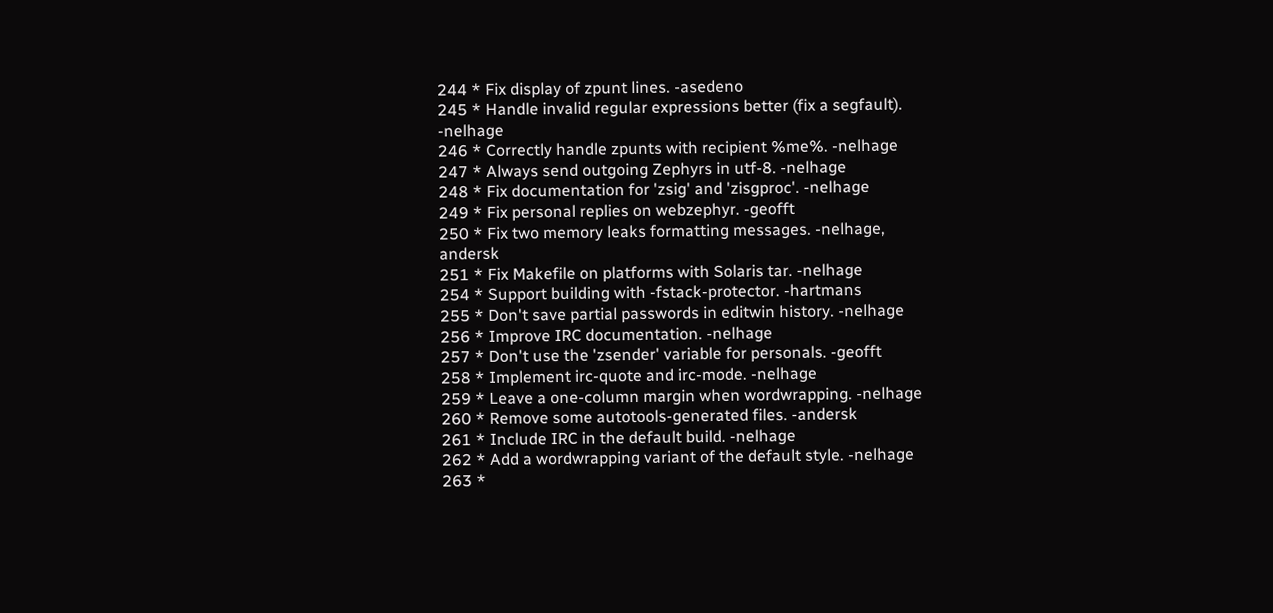244 * Fix display of zpunt lines. -asedeno
245 * Handle invalid regular expressions better (fix a segfault). -nelhage
246 * Correctly handle zpunts with recipient %me%. -nelhage
247 * Always send outgoing Zephyrs in utf-8. -nelhage
248 * Fix documentation for 'zsig' and 'zisgproc'. -nelhage
249 * Fix personal replies on webzephyr. -geofft
250 * Fix two memory leaks formatting messages. -nelhage, andersk
251 * Fix Makefile on platforms with Solaris tar. -nelhage
254 * Support building with -fstack-protector. -hartmans
255 * Don't save partial passwords in editwin history. -nelhage
256 * Improve IRC documentation. -nelhage
257 * Don't use the 'zsender' variable for personals. -geofft
258 * Implement irc-quote and irc-mode. -nelhage
259 * Leave a one-column margin when wordwrapping. -nelhage
260 * Remove some autotools-generated files. -andersk
261 * Include IRC in the default build. -nelhage
262 * Add a wordwrapping variant of the default style. -nelhage
263 *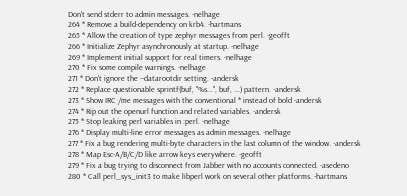Don't send stderr to admin messages. -nelhage
264 * Remove a build-dependency on krb4. -hartmans
265 * Allow the creation of type zephyr messages from perl. -geofft
266 * Initialize Zephyr asynchronously at startup. -nelhage
269 * Implement initial support for real timers. -nelhage
270 * Fix some compile warnings. -nelhage
271 * Don't ignore the --datarootdir setting. -andersk
272 * Replace questionable sprintf(buf, "%s...", buf, ...) pattern. -andersk
273 * Show IRC /me messages with the conventional * instead of bold -andersk
274 * Rip out the openurl function and related variables. -andersk
275 * Stop leaking perl variables in :perl. -nelhage
276 * Display multi-line error messages as admin messages. -nelhage
277 * Fix a bug rendering multi-byte characters in the last column of the window. -andersk
278 * Map Esc-A/B/C/D like arrow keys everywhere. -geofft
279 * Fix a bug trying to disconnect from Jabber with no accounts connected. -asedeno
280 * Call perl_sys_init3 to make libperl work on several other platforms. -hartmans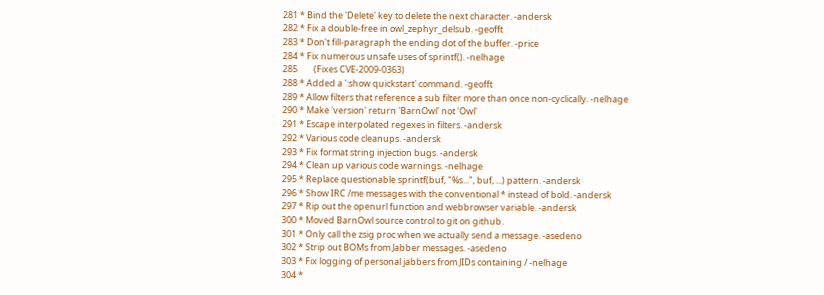281 * Bind the 'Delete' key to delete the next character. -andersk
282 * Fix a double-free in owl_zephyr_delsub. -geofft
283 * Don't fill-paragraph the ending dot of the buffer. -price
284 * Fix numerous unsafe uses of sprintf(). -nelhage
285        (Fixes CVE-2009-0363)
288 * Added a ':show quickstart' command. -geofft
289 * Allow filters that reference a sub filter more than once non-cyclically. -nelhage
290 * Make 'version' return 'BarnOwl' not 'Owl'
291 * Escape interpolated regexes in filters. -andersk
292 * Various code cleanups. -andersk
293 * Fix format string injection bugs. -andersk
294 * Clean up various code warnings. -nelhage
295 * Replace questionable sprintf(buf, "%s...", buf, ...) pattern. -andersk
296 * Show IRC /me messages with the conventional * instead of bold. -andersk
297 * Rip out the openurl function and webbrowser variable. -andersk
300 * Moved BarnOwl source control to git on github.
301 * Only call the zsig proc when we actually send a message. -asedeno
302 * Strip out BOMs from Jabber messages. -asedeno
303 * Fix logging of personal jabbers from JIDs containing / -nelhage
304 *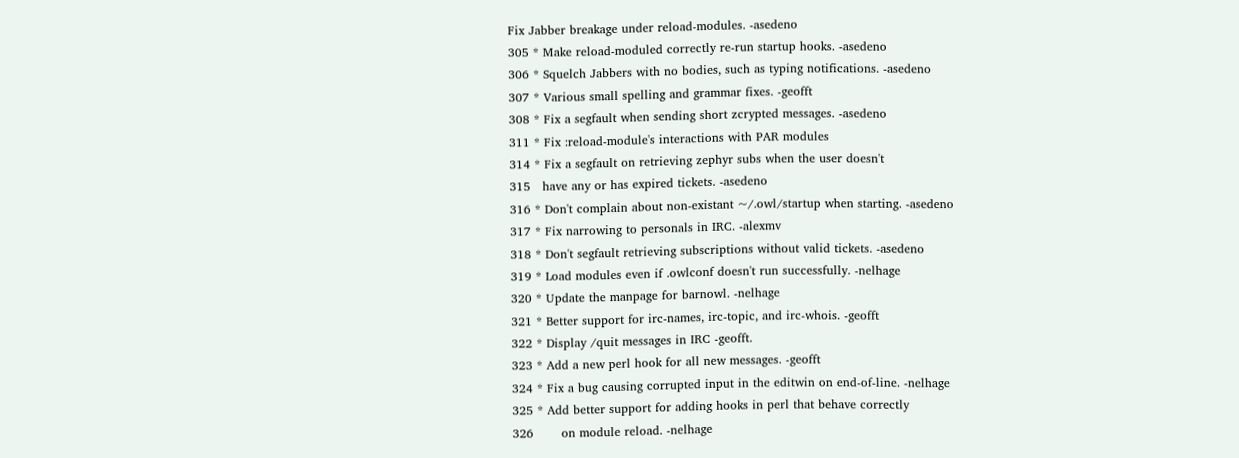Fix Jabber breakage under reload-modules. -asedeno
305 * Make reload-moduled correctly re-run startup hooks. -asedeno
306 * Squelch Jabbers with no bodies, such as typing notifications. -asedeno
307 * Various small spelling and grammar fixes. -geofft
308 * Fix a segfault when sending short zcrypted messages. -asedeno
311 * Fix :reload-module's interactions with PAR modules
314 * Fix a segfault on retrieving zephyr subs when the user doesn't
315   have any or has expired tickets. -asedeno
316 * Don't complain about non-existant ~/.owl/startup when starting. -asedeno
317 * Fix narrowing to personals in IRC. -alexmv
318 * Don't segfault retrieving subscriptions without valid tickets. -asedeno
319 * Load modules even if .owlconf doesn't run successfully. -nelhage
320 * Update the manpage for barnowl. -nelhage
321 * Better support for irc-names, irc-topic, and irc-whois. -geofft
322 * Display /quit messages in IRC -geofft.
323 * Add a new perl hook for all new messages. -geofft
324 * Fix a bug causing corrupted input in the editwin on end-of-line. -nelhage
325 * Add better support for adding hooks in perl that behave correctly
326       on module reload. -nelhage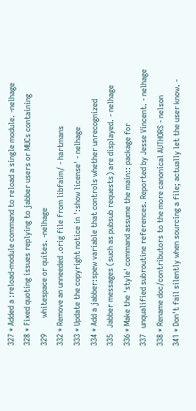327 * Added a :reload-module command to reload a single module. -nelhage
328 * Fixed quoting issues replying to jabber users or MUCs containing
329        whitespace or quites. -nelhage
332 * Remove an unneeded .orig file from libfaim/ - hartmans
333 * Update the copyright notice in ':show license' - nelhage
334 * Add a jabber:spew variable that controls whether unrecognized
335   Jabber messages (such as pubsub requests) are displayed. - nelhage
336 * Make the 'style' command assume the main:: package for
337   unqualified subroutine references. Reported by Jesse Vincent. - nelhage
338 * Rename doc/contributors to the more canonical AUTHORS - nelson
341 * Don't fail silently when sourcing a file; actually let the user know. -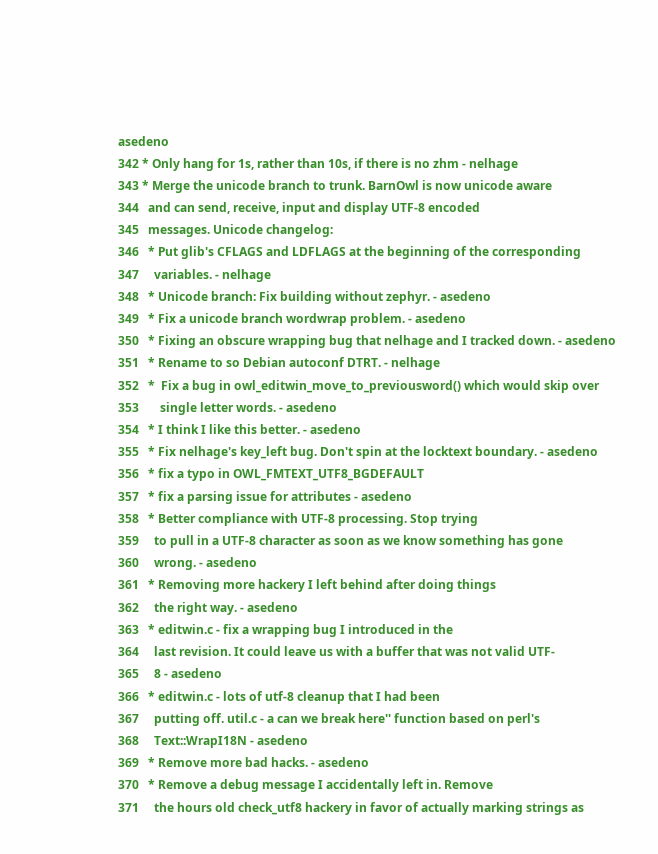asedeno
342 * Only hang for 1s, rather than 10s, if there is no zhm - nelhage
343 * Merge the unicode branch to trunk. BarnOwl is now unicode aware
344   and can send, receive, input and display UTF-8 encoded
345   messages. Unicode changelog:
346   * Put glib's CFLAGS and LDFLAGS at the beginning of the corresponding
347     variables. - nelhage
348   * Unicode branch: Fix building without zephyr. - asedeno
349   * Fix a unicode branch wordwrap problem. - asedeno
350   * Fixing an obscure wrapping bug that nelhage and I tracked down. - asedeno
351   * Rename to so Debian autoconf DTRT. - nelhage
352   *  Fix a bug in owl_editwin_move_to_previousword() which would skip over
353       single letter words. - asedeno
354   * I think I like this better. - asedeno
355   * Fix nelhage's key_left bug. Don't spin at the locktext boundary. - asedeno
356   * fix a typo in OWL_FMTEXT_UTF8_BGDEFAULT
357   * fix a parsing issue for attributes - asedeno
358   * Better compliance with UTF-8 processing. Stop trying
359     to pull in a UTF-8 character as soon as we know something has gone
360     wrong. - asedeno
361   * Removing more hackery I left behind after doing things
362     the right way. - asedeno
363   * editwin.c - fix a wrapping bug I introduced in the
364     last revision. It could leave us with a buffer that was not valid UTF-
365     8 - asedeno
366   * editwin.c - lots of utf-8 cleanup that I had been
367     putting off. util.c - a can we break here'' function based on perl's
368     Text::WrapI18N - asedeno
369   * Remove more bad hacks. - asedeno
370   * Remove a debug message I accidentally left in. Remove
371     the hours old check_utf8 hackery in favor of actually marking strings as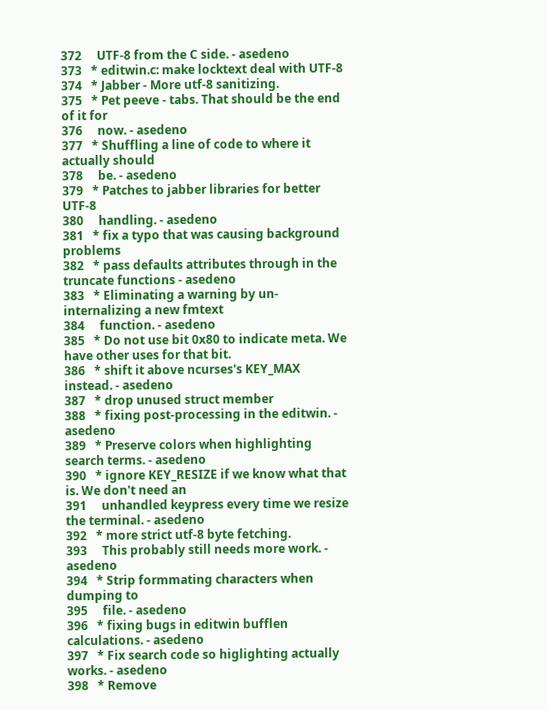372     UTF-8 from the C side. - asedeno
373   * editwin.c: make locktext deal with UTF-8
374   * Jabber - More utf-8 sanitizing.
375   * Pet peeve - tabs. That should be the end of it for
376     now. - asedeno
377   * Shuffling a line of code to where it actually should
378     be. - asedeno
379   * Patches to jabber libraries for better UTF-8
380     handling. - asedeno
381   * fix a typo that was causing background problems
382   * pass defaults attributes through in the truncate functions - asedeno
383   * Eliminating a warning by un-internalizing a new fmtext
384     function. - asedeno
385   * Do not use bit 0x80 to indicate meta. We have other uses for that bit.
386   * shift it above ncurses's KEY_MAX instead. - asedeno
387   * drop unused struct member
388   * fixing post-processing in the editwin. - asedeno
389   * Preserve colors when highlighting search terms. - asedeno
390   * ignore KEY_RESIZE if we know what that is. We don't need an
391     unhandled keypress every time we resize the terminal. - asedeno
392   * more strict utf-8 byte fetching.
393     This probably still needs more work. - asedeno
394   * Strip formmating characters when dumping to
395     file. - asedeno
396   * fixing bugs in editwin bufflen calculations. - asedeno
397   * Fix search code so higlighting actually works. - asedeno
398   * Remove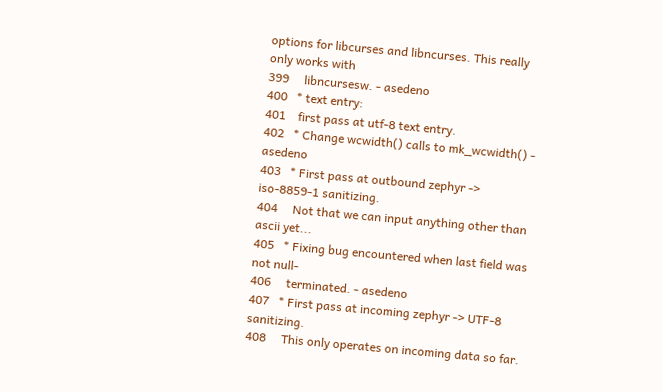options for libcurses and libncurses. This really only works with
399     libncursesw. - asedeno
400   * text entry:
401    first pass at utf-8 text entry.
402   * Change wcwidth() calls to mk_wcwidth() - asedeno
403   * First pass at outbound zephyr -> iso-8859-1 sanitizing.
404     Not that we can input anything other than ascii yet...
405   * Fixing bug encountered when last field was not null-
406     terminated. - asedeno
407   * First pass at incoming zephyr -> UTF-8 sanitizing.
408     This only operates on incoming data so far.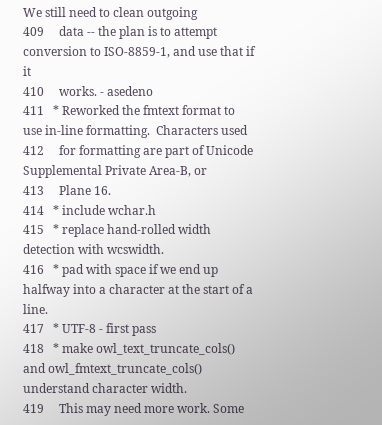We still need to clean outgoing
409     data -- the plan is to attempt conversion to ISO-8859-1, and use that if it
410     works. - asedeno
411   * Reworked the fmtext format to use in-line formatting.  Characters used
412     for formatting are part of Unicode Supplemental Private Area-B, or
413     Plane 16.
414   * include wchar.h
415   * replace hand-rolled width detection with wcswidth.
416   * pad with space if we end up halfway into a character at the start of a line.
417   * UTF-8 - first pass
418   * make owl_text_truncate_cols() and owl_fmtext_truncate_cols() understand character width.
419     This may need more work. Some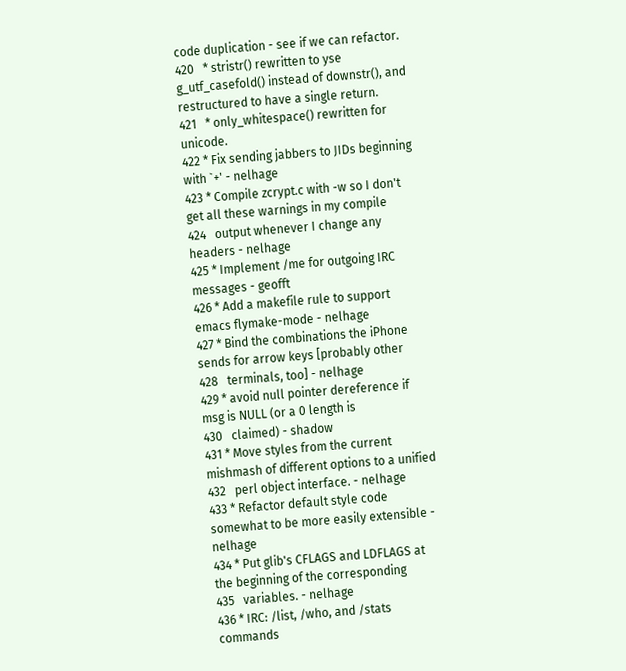code duplication - see if we can refactor.
420   * stristr() rewritten to yse g_utf_casefold() instead of downstr(), and restructured to have a single return.
421   * only_whitespace() rewritten for unicode.
422 * Fix sending jabbers to JIDs beginning with `+' - nelhage
423 * Compile zcrypt.c with -w so I don't get all these warnings in my compile
424   output whenever I change any headers - nelhage
425 * Implement /me for outgoing IRC messages - geofft
426 * Add a makefile rule to support emacs flymake-mode - nelhage
427 * Bind the combinations the iPhone sends for arrow keys [probably other
428   terminals, too] - nelhage
429 * avoid null pointer dereference if msg is NULL (or a 0 length is
430   claimed) - shadow
431 * Move styles from the current mishmash of different options to a unified
432   perl object interface. - nelhage
433 * Refactor default style code somewhat to be more easily extensible - nelhage
434 * Put glib's CFLAGS and LDFLAGS at the beginning of the corresponding
435   variables. - nelhage
436 * IRC: /list, /who, and /stats commands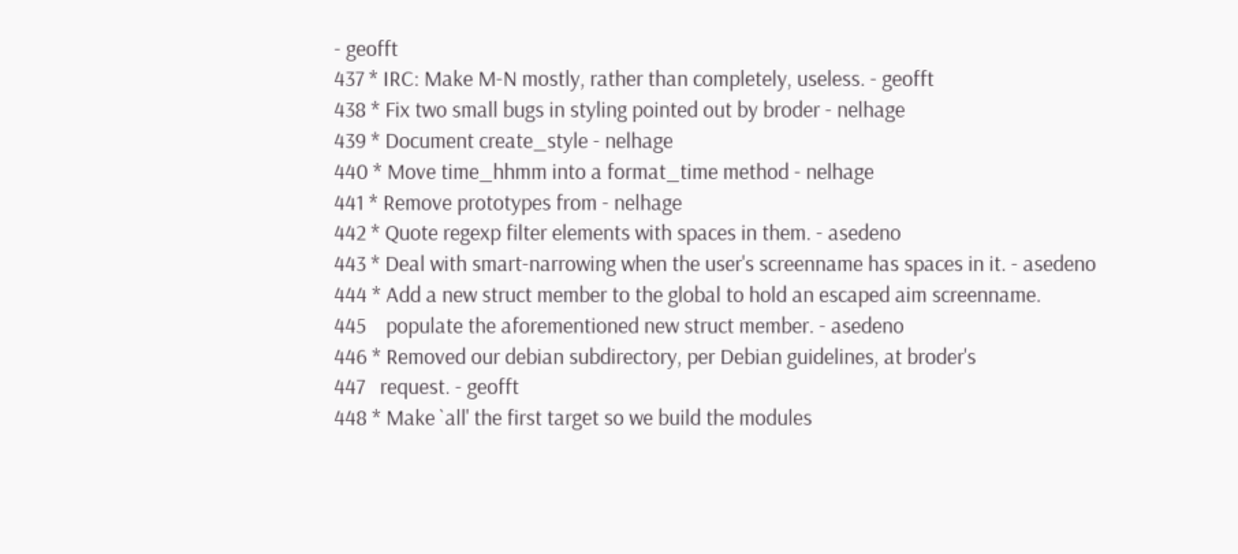- geofft
437 * IRC: Make M-N mostly, rather than completely, useless. - geofft
438 * Fix two small bugs in styling pointed out by broder - nelhage
439 * Document create_style - nelhage
440 * Move time_hhmm into a format_time method - nelhage
441 * Remove prototypes from - nelhage
442 * Quote regexp filter elements with spaces in them. - asedeno
443 * Deal with smart-narrowing when the user's screenname has spaces in it. - asedeno
444 * Add a new struct member to the global to hold an escaped aim screenname.
445    populate the aforementioned new struct member. - asedeno
446 * Removed our debian subdirectory, per Debian guidelines, at broder's
447   request. - geofft
448 * Make `all' the first target so we build the modules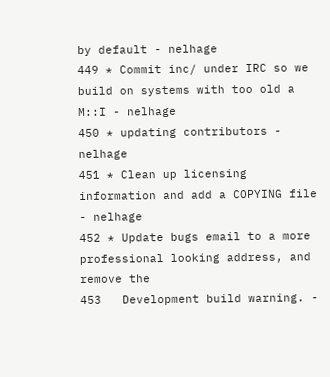by default - nelhage
449 * Commit inc/ under IRC so we build on systems with too old a M::I - nelhage
450 * updating contributors - nelhage
451 * Clean up licensing information and add a COPYING file - nelhage
452 * Update bugs email to a more professional looking address, and remove the
453   Development build warning. -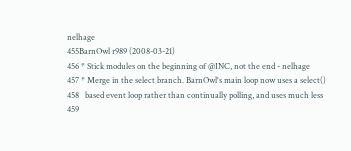nelhage
455BarnOwl r989 (2008-03-21)
456 * Stick modules on the beginning of @INC, not the end - nelhage
457 * Merge in the select branch. BarnOwl's main loop now uses a select()
458   based event loop rather than continually polling, and uses much less
459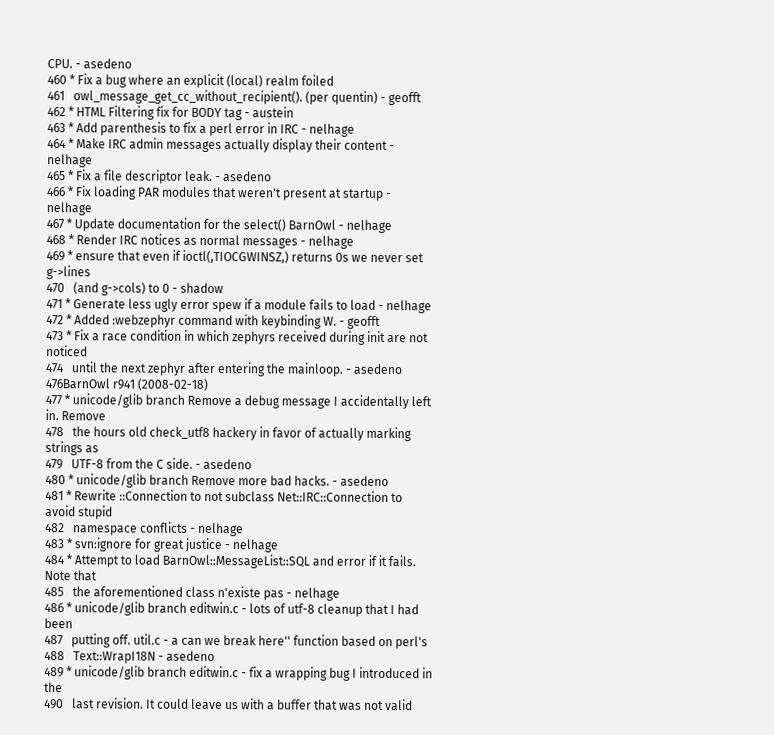CPU. - asedeno
460 * Fix a bug where an explicit (local) realm foiled
461   owl_message_get_cc_without_recipient(). (per quentin) - geofft
462 * HTML Filtering fix for BODY tag - austein
463 * Add parenthesis to fix a perl error in IRC - nelhage
464 * Make IRC admin messages actually display their content - nelhage
465 * Fix a file descriptor leak. - asedeno
466 * Fix loading PAR modules that weren't present at startup - nelhage
467 * Update documentation for the select() BarnOwl - nelhage
468 * Render IRC notices as normal messages - nelhage
469 * ensure that even if ioctl(,TIOCGWINSZ,) returns 0s we never set g->lines
470   (and g->cols) to 0 - shadow
471 * Generate less ugly error spew if a module fails to load - nelhage
472 * Added :webzephyr command with keybinding W. - geofft
473 * Fix a race condition in which zephyrs received during init are not noticed
474   until the next zephyr after entering the mainloop. - asedeno
476BarnOwl r941 (2008-02-18)
477 * unicode/glib branch Remove a debug message I accidentally left in. Remove
478   the hours old check_utf8 hackery in favor of actually marking strings as
479   UTF-8 from the C side. - asedeno
480 * unicode/glib branch Remove more bad hacks. - asedeno
481 * Rewrite ::Connection to not subclass Net::IRC::Connection to avoid stupid
482   namespace conflicts - nelhage
483 * svn:ignore for great justice - nelhage
484 * Attempt to load BarnOwl::MessageList::SQL and error if it fails. Note that
485   the aforementioned class n'existe pas - nelhage
486 * unicode/glib branch editwin.c - lots of utf-8 cleanup that I had been
487   putting off. util.c - a can we break here'' function based on perl's
488   Text::WrapI18N - asedeno
489 * unicode/glib branch editwin.c - fix a wrapping bug I introduced in the
490   last revision. It could leave us with a buffer that was not valid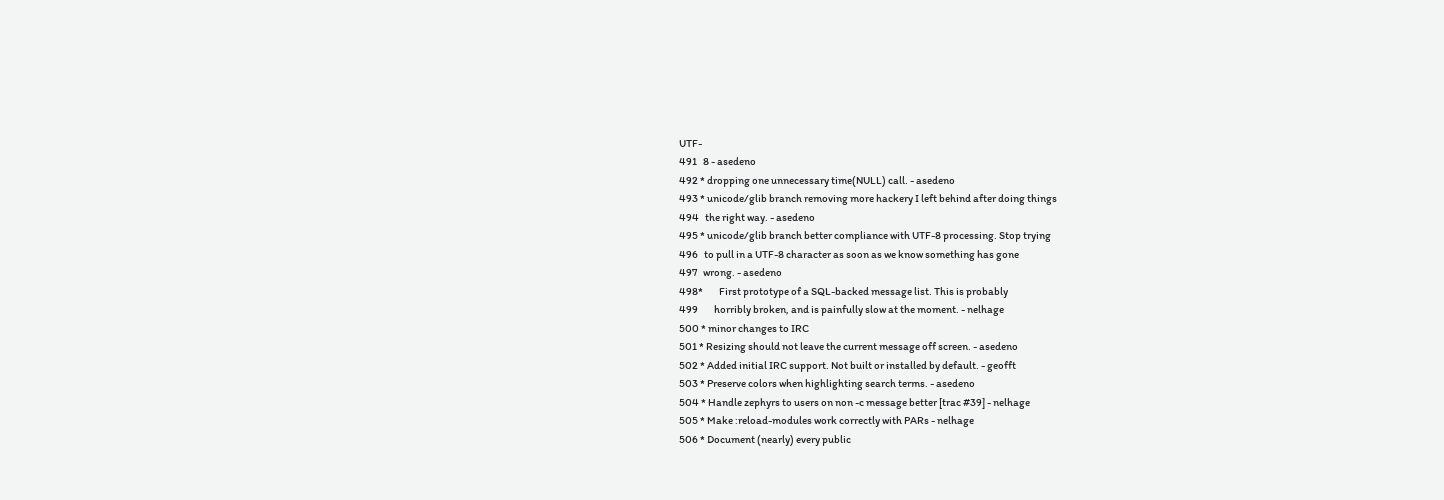UTF-
491   8 - asedeno
492 * dropping one unnecessary time(NULL) call. - asedeno
493 * unicode/glib branch removing more hackery I left behind after doing things
494   the right way. - asedeno
495 * unicode/glib branch better compliance with UTF-8 processing. Stop trying
496   to pull in a UTF-8 character as soon as we know something has gone
497   wrong. - asedeno
498*        First prototype of a SQL-backed message list. This is probably
499        horribly broken, and is painfully slow at the moment. - nelhage
500 * minor changes to IRC
501 * Resizing should not leave the current message off screen. - asedeno
502 * Added initial IRC support. Not built or installed by default. - geofft
503 * Preserve colors when highlighting search terms. - asedeno
504 * Handle zephyrs to users on non -c message better [trac #39] - nelhage
505 * Make :reload-modules work correctly with PARs - nelhage
506 * Document (nearly) every public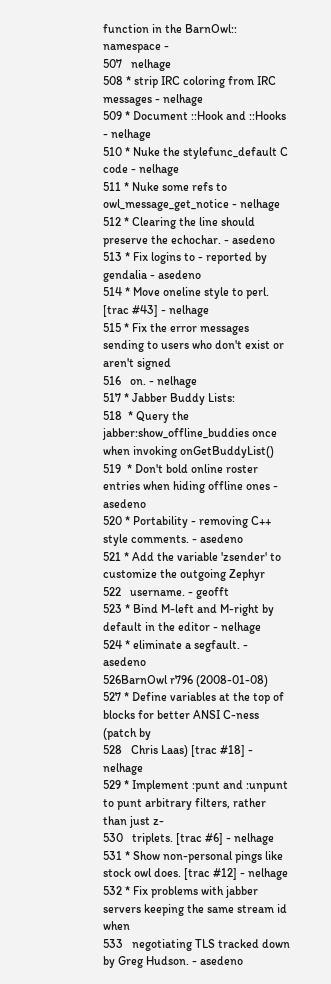function in the BarnOwl:: namespace -
507   nelhage
508 * strip IRC coloring from IRC messages - nelhage
509 * Document ::Hook and ::Hooks - nelhage
510 * Nuke the stylefunc_default C code - nelhage
511 * Nuke some refs to owl_message_get_notice - nelhage
512 * Clearing the line should preserve the echochar. - asedeno
513 * Fix logins to - reported by gendalia - asedeno
514 * Move oneline style to perl. [trac #43] - nelhage
515 * Fix the error messages sending to users who don't exist or aren't signed
516   on. - nelhage
517 * Jabber Buddy Lists:
518  * Query the jabber:show_offline_buddies once when invoking onGetBuddyList()
519  * Don't bold online roster entries when hiding offline ones - asedeno
520 * Portability - removing C++ style comments. - asedeno
521 * Add the variable 'zsender' to customize the outgoing Zephyr
522   username. - geofft
523 * Bind M-left and M-right by default in the editor - nelhage
524 * eliminate a segfault. - asedeno
526BarnOwl r796 (2008-01-08)
527 * Define variables at the top of blocks for better ANSI C-ness (patch by
528   Chris Laas) [trac #18] - nelhage
529 * Implement :punt and :unpunt to punt arbitrary filters, rather than just z-
530   triplets. [trac #6] - nelhage
531 * Show non-personal pings like stock owl does. [trac #12] - nelhage
532 * Fix problems with jabber servers keeping the same stream id when
533   negotiating TLS tracked down by Greg Hudson. - asedeno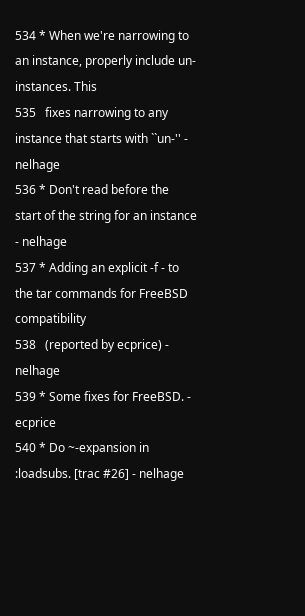534 * When we're narrowing to an instance, properly include un-instances. This
535   fixes narrowing to any instance that starts with ``un-'' - nelhage
536 * Don't read before the start of the string for an instance - nelhage
537 * Adding an explicit -f - to the tar commands for FreeBSD compatibility
538   (reported by ecprice) - nelhage
539 * Some fixes for FreeBSD. - ecprice
540 * Do ~-expansion in :loadsubs. [trac #26] - nelhage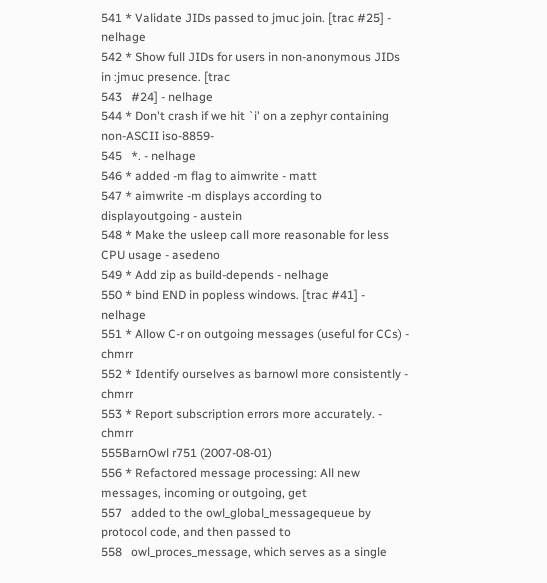541 * Validate JIDs passed to jmuc join. [trac #25] - nelhage
542 * Show full JIDs for users in non-anonymous JIDs in :jmuc presence. [trac
543   #24] - nelhage
544 * Don't crash if we hit `i' on a zephyr containing non-ASCII iso-8859-
545   *. - nelhage
546 * added -m flag to aimwrite - matt
547 * aimwrite -m displays according to displayoutgoing - austein
548 * Make the usleep call more reasonable for less CPU usage - asedeno
549 * Add zip as build-depends - nelhage
550 * bind END in popless windows. [trac #41] - nelhage
551 * Allow C-r on outgoing messages (useful for CCs) - chmrr
552 * Identify ourselves as barnowl more consistently - chmrr
553 * Report subscription errors more accurately. - chmrr
555BarnOwl r751 (2007-08-01)
556 * Refactored message processing: All new messages, incoming or outgoing, get
557   added to the owl_global_messagequeue by protocol code, and then passed to
558   owl_proces_message, which serves as a single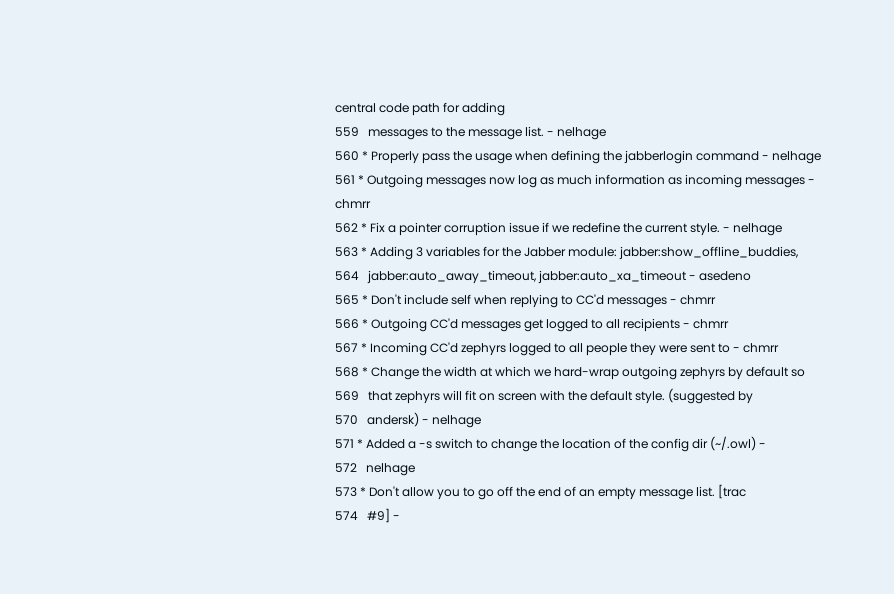central code path for adding
559   messages to the message list. - nelhage
560 * Properly pass the usage when defining the jabberlogin command - nelhage
561 * Outgoing messages now log as much information as incoming messages - chmrr
562 * Fix a pointer corruption issue if we redefine the current style. - nelhage
563 * Adding 3 variables for the Jabber module: jabber:show_offline_buddies,
564   jabber:auto_away_timeout, jabber:auto_xa_timeout - asedeno
565 * Don't include self when replying to CC'd messages - chmrr
566 * Outgoing CC'd messages get logged to all recipients - chmrr
567 * Incoming CC'd zephyrs logged to all people they were sent to - chmrr
568 * Change the width at which we hard-wrap outgoing zephyrs by default so
569   that zephyrs will fit on screen with the default style. (suggested by
570   andersk) - nelhage
571 * Added a -s switch to change the location of the config dir (~/.owl) -
572   nelhage
573 * Don't allow you to go off the end of an empty message list. [trac
574   #9] -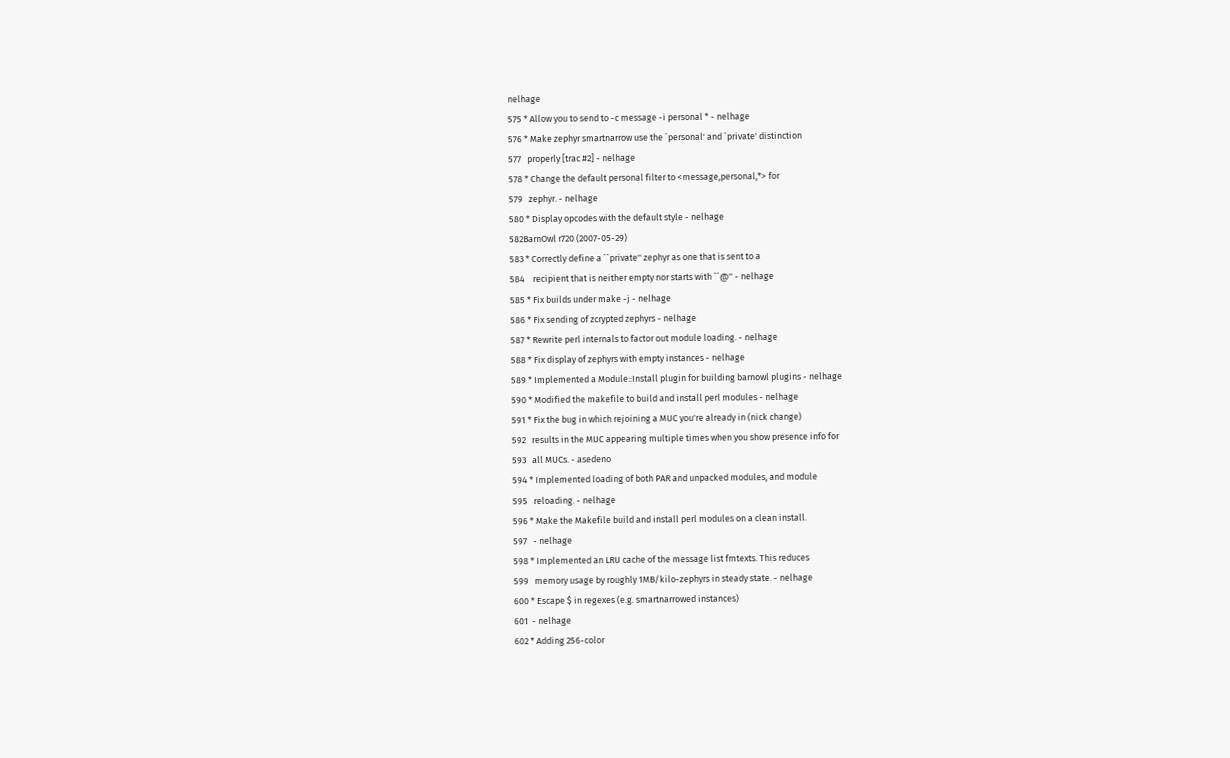nelhage
575 * Allow you to send to -c message -i personal * - nelhage
576 * Make zephyr smartnarrow use the `personal' and `private' distinction
577   properly [trac #2] - nelhage
578 * Change the default personal filter to <message,personal,*> for
579   zephyr. - nelhage
580 * Display opcodes with the default style - nelhage
582BarnOwl r720 (2007-05-29)
583 * Correctly define a ``private'' zephyr as one that is sent to a
584    recipient that is neither empty nor starts with ``@'' - nelhage
585 * Fix builds under make -j - nelhage
586 * Fix sending of zcrypted zephyrs - nelhage
587 * Rewrite perl internals to factor out module loading. - nelhage
588 * Fix display of zephyrs with empty instances - nelhage
589 * Implemented a Module::Install plugin for building barnowl plugins - nelhage
590 * Modified the makefile to build and install perl modules - nelhage
591 * Fix the bug in which rejoining a MUC you're already in (nick change)
592   results in the MUC appearing multiple times when you show presence info for
593   all MUCs. - asedeno
594 * Implemented loading of both PAR and unpacked modules, and module
595   reloading. - nelhage
596 * Make the Makefile build and install perl modules on a clean install.
597   - nelhage
598 * Implemented an LRU cache of the message list fmtexts. This reduces
599   memory usage by roughly 1MB/kilo-zephyrs in steady state. - nelhage
600 * Escape $ in regexes (e.g. smartnarrowed instances)
601  - nelhage
602 * Adding 256-color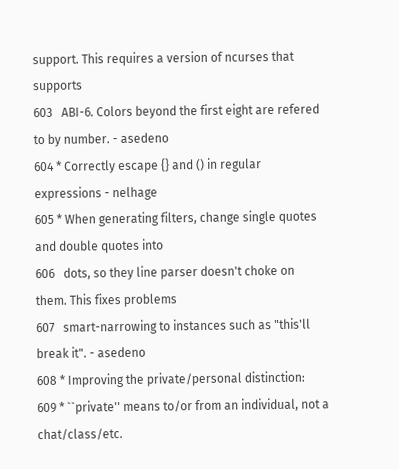support. This requires a version of ncurses that supports
603   ABI-6. Colors beyond the first eight are refered to by number. - asedeno
604 * Correctly escape {} and () in regular expressions - nelhage
605 * When generating filters, change single quotes and double quotes into
606   dots, so they line parser doesn't choke on them. This fixes problems
607   smart-narrowing to instances such as "this'll break it". - asedeno
608 * Improving the private/personal distinction:
609 * ``private'' means to/or from an individual, not a chat/class/etc.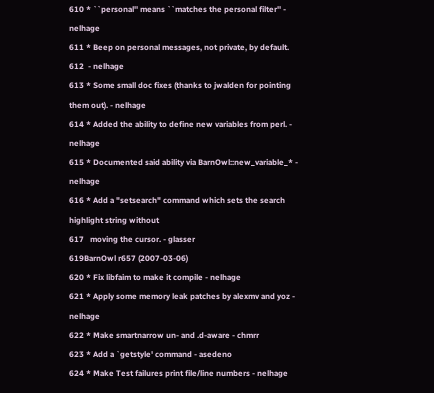610 * ``personal'' means ``matches the personal filter'' - nelhage
611 * Beep on personal messages, not private, by default.
612  - nelhage
613 * Some small doc fixes (thanks to jwalden for pointing them out). - nelhage
614 * Added the ability to define new variables from perl. - nelhage
615 * Documented said ability via BarnOwl::new_variable_* - nelhage
616 * Add a "setsearch" command which sets the search highlight string without
617   moving the cursor. - glasser
619BarnOwl r657 (2007-03-06)
620 * Fix libfaim to make it compile - nelhage
621 * Apply some memory leak patches by alexmv and yoz - nelhage
622 * Make smartnarrow un- and .d-aware - chmrr
623 * Add a `getstyle' command - asedeno
624 * Make Test failures print file/line numbers - nelhage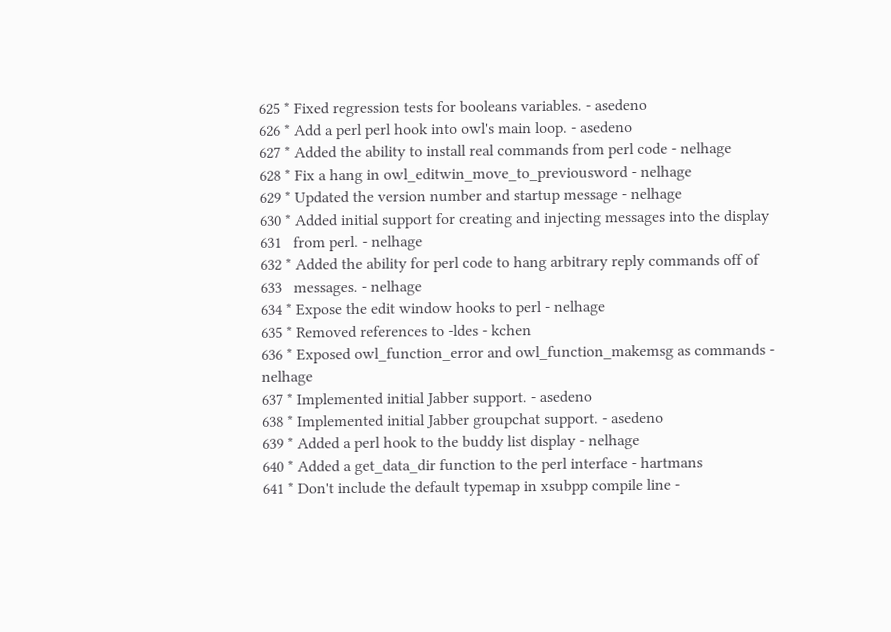625 * Fixed regression tests for booleans variables. - asedeno
626 * Add a perl perl hook into owl's main loop. - asedeno
627 * Added the ability to install real commands from perl code - nelhage
628 * Fix a hang in owl_editwin_move_to_previousword - nelhage
629 * Updated the version number and startup message - nelhage
630 * Added initial support for creating and injecting messages into the display
631   from perl. - nelhage
632 * Added the ability for perl code to hang arbitrary reply commands off of
633   messages. - nelhage
634 * Expose the edit window hooks to perl - nelhage
635 * Removed references to -ldes - kchen
636 * Exposed owl_function_error and owl_function_makemsg as commands - nelhage
637 * Implemented initial Jabber support. - asedeno
638 * Implemented initial Jabber groupchat support. - asedeno
639 * Added a perl hook to the buddy list display - nelhage
640 * Added a get_data_dir function to the perl interface - hartmans
641 * Don't include the default typemap in xsubpp compile line -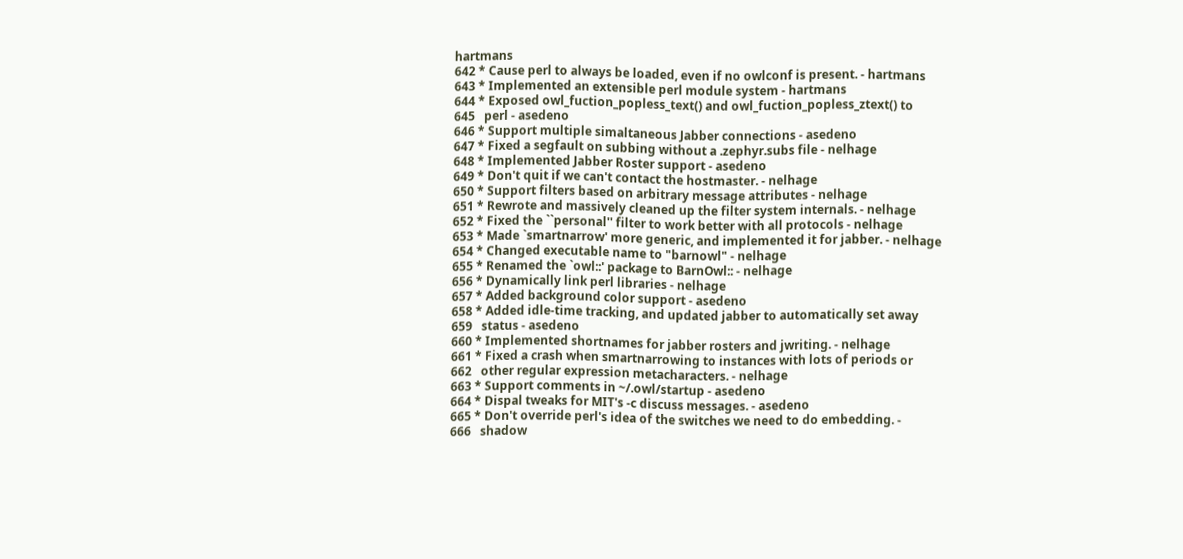hartmans
642 * Cause perl to always be loaded, even if no owlconf is present. - hartmans
643 * Implemented an extensible perl module system - hartmans
644 * Exposed owl_fuction_popless_text() and owl_fuction_popless_ztext() to
645   perl - asedeno
646 * Support multiple simaltaneous Jabber connections - asedeno
647 * Fixed a segfault on subbing without a .zephyr.subs file - nelhage
648 * Implemented Jabber Roster support - asedeno
649 * Don't quit if we can't contact the hostmaster. - nelhage
650 * Support filters based on arbitrary message attributes - nelhage
651 * Rewrote and massively cleaned up the filter system internals. - nelhage
652 * Fixed the ``personal'' filter to work better with all protocols - nelhage
653 * Made `smartnarrow' more generic, and implemented it for jabber. - nelhage
654 * Changed executable name to "barnowl" - nelhage
655 * Renamed the `owl::' package to BarnOwl:: - nelhage
656 * Dynamically link perl libraries - nelhage
657 * Added background color support - asedeno
658 * Added idle-time tracking, and updated jabber to automatically set away
659   status - asedeno
660 * Implemented shortnames for jabber rosters and jwriting. - nelhage
661 * Fixed a crash when smartnarrowing to instances with lots of periods or
662   other regular expression metacharacters. - nelhage
663 * Support comments in ~/.owl/startup - asedeno
664 * Dispal tweaks for MIT's -c discuss messages. - asedeno
665 * Don't override perl's idea of the switches we need to do embedding. -
666   shadow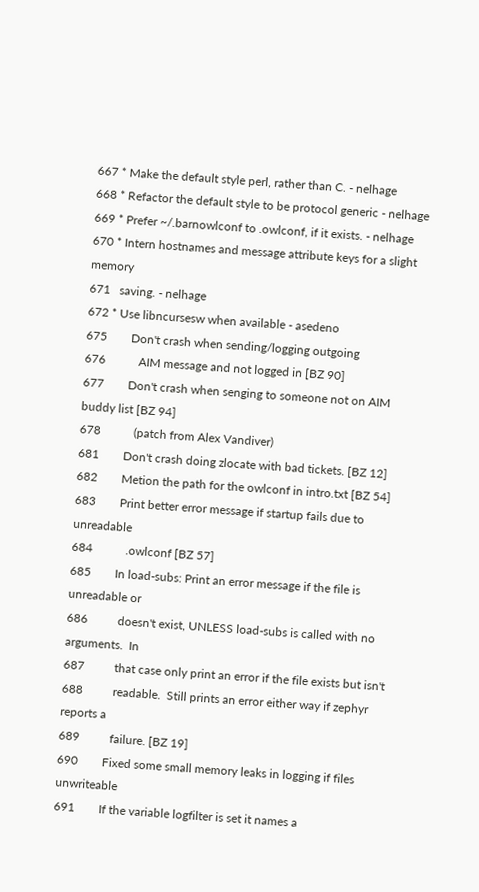667 * Make the default style perl, rather than C. - nelhage
668 * Refactor the default style to be protocol generic - nelhage
669 * Prefer ~/.barnowlconf to .owlconf, if it exists. - nelhage
670 * Intern hostnames and message attribute keys for a slight memory
671   saving. - nelhage
672 * Use libncursesw when available - asedeno
675        Don't crash when sending/logging outgoing
676           AIM message and not logged in [BZ 90]
677        Don't crash when senging to someone not on AIM buddy list [BZ 94]
678           (patch from Alex Vandiver)
681        Don't crash doing zlocate with bad tickets. [BZ 12]
682        Metion the path for the owlconf in intro.txt [BZ 54]
683        Print better error message if startup fails due to unreadable
684           .owlconf [BZ 57]
685        In load-subs: Print an error message if the file is unreadable or
686          doesn't exist, UNLESS load-subs is called with no arguments.  In
687          that case only print an error if the file exists but isn't
688          readable.  Still prints an error either way if zephyr reports a
689          failure. [BZ 19]
690        Fixed some small memory leaks in logging if files unwriteable
691        If the variable logfilter is set it names a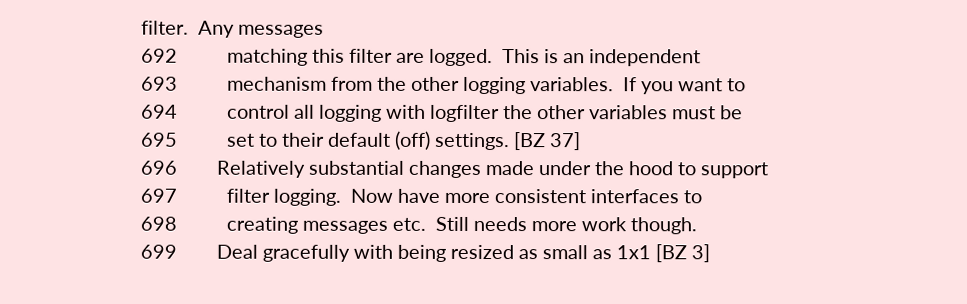filter.  Any messages
692          matching this filter are logged.  This is an independent
693          mechanism from the other logging variables.  If you want to
694          control all logging with logfilter the other variables must be
695          set to their default (off) settings. [BZ 37]
696        Relatively substantial changes made under the hood to support
697          filter logging.  Now have more consistent interfaces to
698          creating messages etc.  Still needs more work though.
699        Deal gracefully with being resized as small as 1x1 [BZ 3]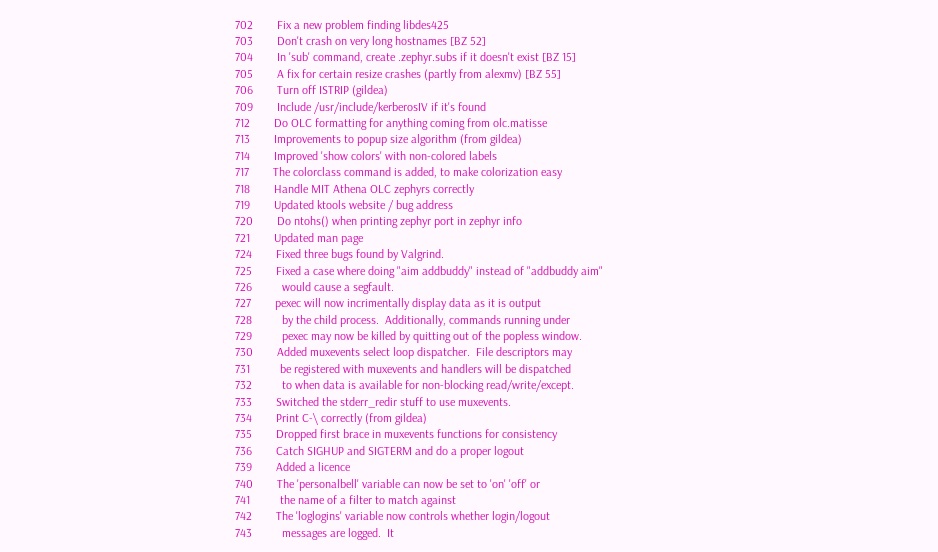702        Fix a new problem finding libdes425
703        Don't crash on very long hostnames [BZ 52]
704        In 'sub' command, create .zephyr.subs if it doesn't exist [BZ 15]
705        A fix for certain resize crashes (partly from alexmv) [BZ 55]
706        Turn off ISTRIP (gildea)
709        Include /usr/include/kerberosIV if it's found
712        Do OLC formatting for anything coming from olc.matisse
713        Improvements to popup size algorithm (from gildea)
714        Improved 'show colors' with non-colored labels
717        The colorclass command is added, to make colorization easy
718        Handle MIT Athena OLC zephyrs correctly
719        Updated ktools website / bug address
720        Do ntohs() when printing zephyr port in zephyr info
721        Updated man page
724        Fixed three bugs found by Valgrind.
725        Fixed a case where doing "aim addbuddy" instead of "addbuddy aim"
726          would cause a segfault.
727        pexec will now incrimentally display data as it is output
728          by the child process.  Additionally, commands running under
729          pexec may now be killed by quitting out of the popless window.
730        Added muxevents select loop dispatcher.  File descriptors may
731          be registered with muxevents and handlers will be dispatched
732          to when data is available for non-blocking read/write/except.
733        Switched the stderr_redir stuff to use muxevents.
734        Print C-\ correctly (from gildea)
735        Dropped first brace in muxevents functions for consistency
736        Catch SIGHUP and SIGTERM and do a proper logout
739        Added a licence
740        The 'personalbell' variable can now be set to 'on' 'off' or
741          the name of a filter to match against
742        The 'loglogins' variable now controls whether login/logout
743          messages are logged.  It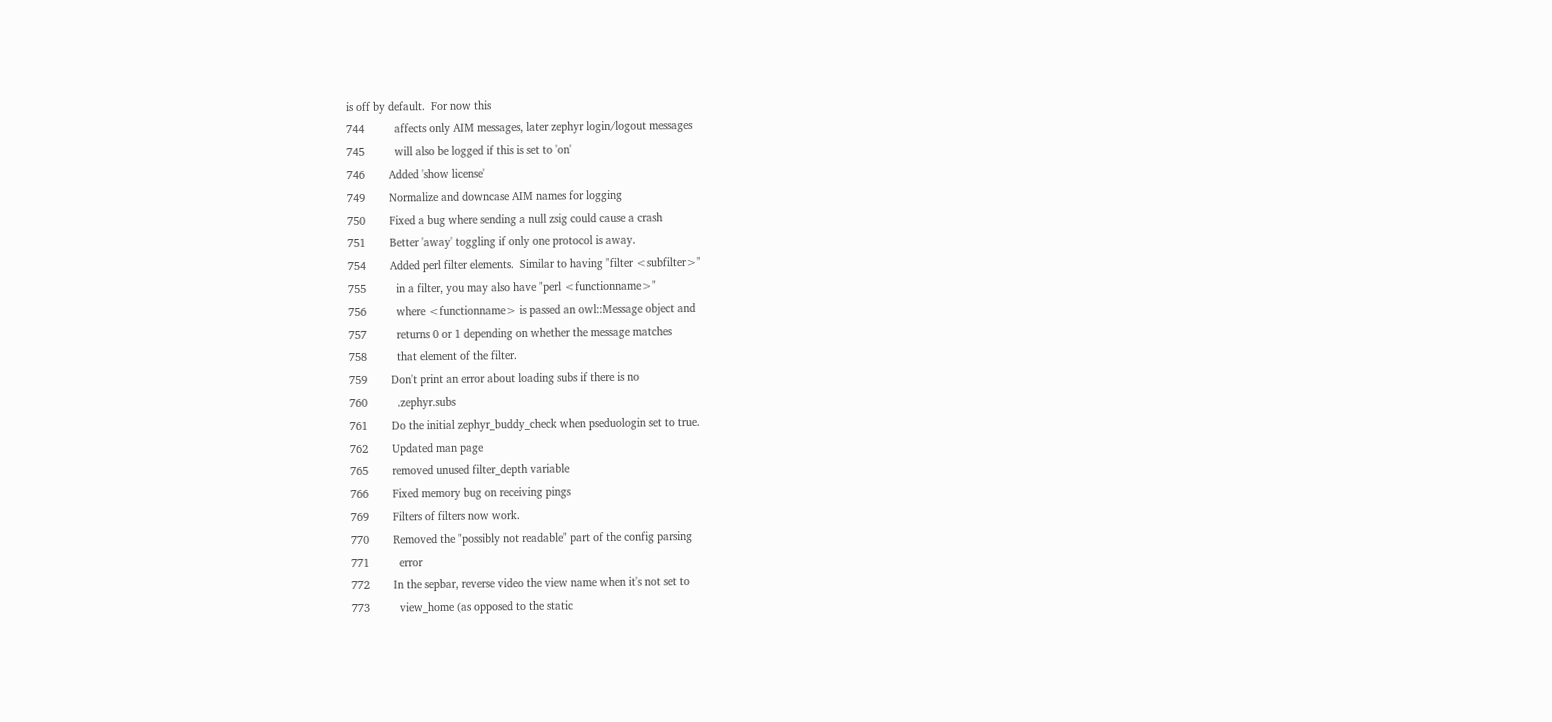is off by default.  For now this
744          affects only AIM messages, later zephyr login/logout messages
745          will also be logged if this is set to 'on'
746        Added 'show license'
749        Normalize and downcase AIM names for logging
750        Fixed a bug where sending a null zsig could cause a crash
751        Better 'away' toggling if only one protocol is away.
754        Added perl filter elements.  Similar to having "filter <subfilter>"
755          in a filter, you may also have "perl <functionname>"
756          where <functionname> is passed an owl::Message object and
757          returns 0 or 1 depending on whether the message matches
758          that element of the filter.
759        Don't print an error about loading subs if there is no
760          .zephyr.subs
761        Do the initial zephyr_buddy_check when pseduologin set to true.
762        Updated man page
765        removed unused filter_depth variable
766        Fixed memory bug on receiving pings
769        Filters of filters now work.
770        Removed the "possibly not readable" part of the config parsing
771          error
772        In the sepbar, reverse video the view name when it's not set to
773          view_home (as opposed to the static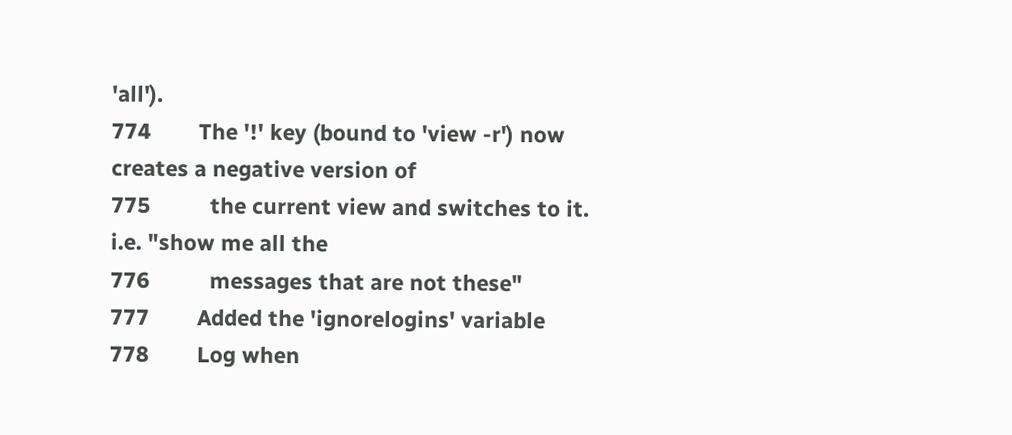'all').
774        The '!' key (bound to 'view -r') now creates a negative version of
775          the current view and switches to it.  i.e. "show me all the
776          messages that are not these"
777        Added the 'ignorelogins' variable
778        Log when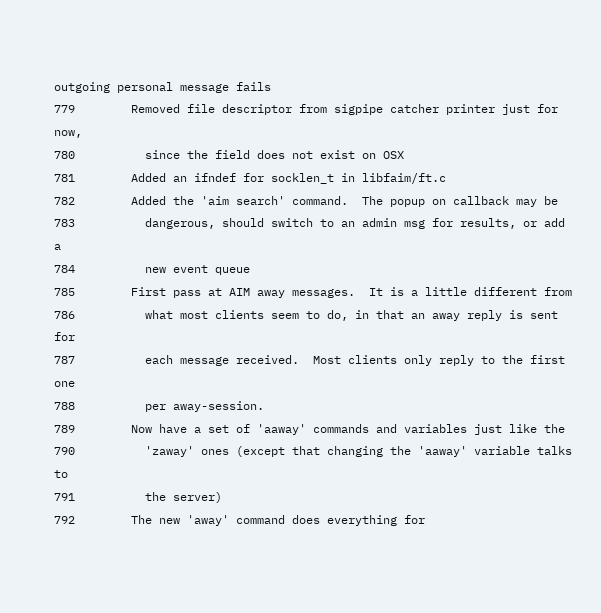outgoing personal message fails
779        Removed file descriptor from sigpipe catcher printer just for now,
780          since the field does not exist on OSX
781        Added an ifndef for socklen_t in libfaim/ft.c
782        Added the 'aim search' command.  The popup on callback may be
783          dangerous, should switch to an admin msg for results, or add a
784          new event queue
785        First pass at AIM away messages.  It is a little different from
786          what most clients seem to do, in that an away reply is sent for
787          each message received.  Most clients only reply to the first one
788          per away-session.
789        Now have a set of 'aaway' commands and variables just like the
790          'zaway' ones (except that changing the 'aaway' variable talks to
791          the server)
792        The new 'away' command does everything for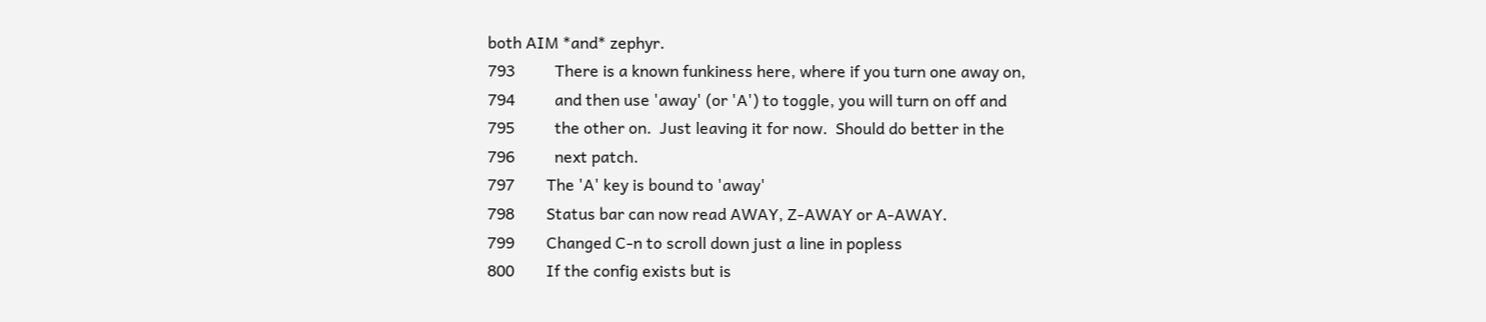both AIM *and* zephyr.
793          There is a known funkiness here, where if you turn one away on,
794          and then use 'away' (or 'A') to toggle, you will turn on off and
795          the other on.  Just leaving it for now.  Should do better in the
796          next patch.
797        The 'A' key is bound to 'away'
798        Status bar can now read AWAY, Z-AWAY or A-AWAY.
799        Changed C-n to scroll down just a line in popless
800        If the config exists but is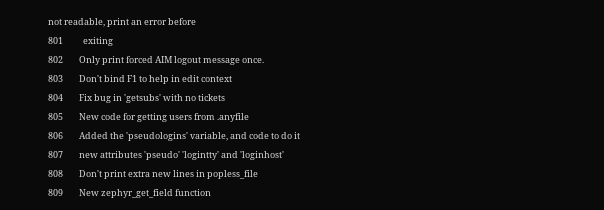not readable, print an error before
801          exiting
802        Only print forced AIM logout message once.
803        Don't bind F1 to help in edit context
804        Fix bug in 'getsubs' with no tickets
805        New code for getting users from .anyfile
806        Added the 'pseudologins' variable, and code to do it
807        new attributes 'pseudo' 'logintty' and 'loginhost'
808        Don't print extra new lines in popless_file
809        New zephyr_get_field function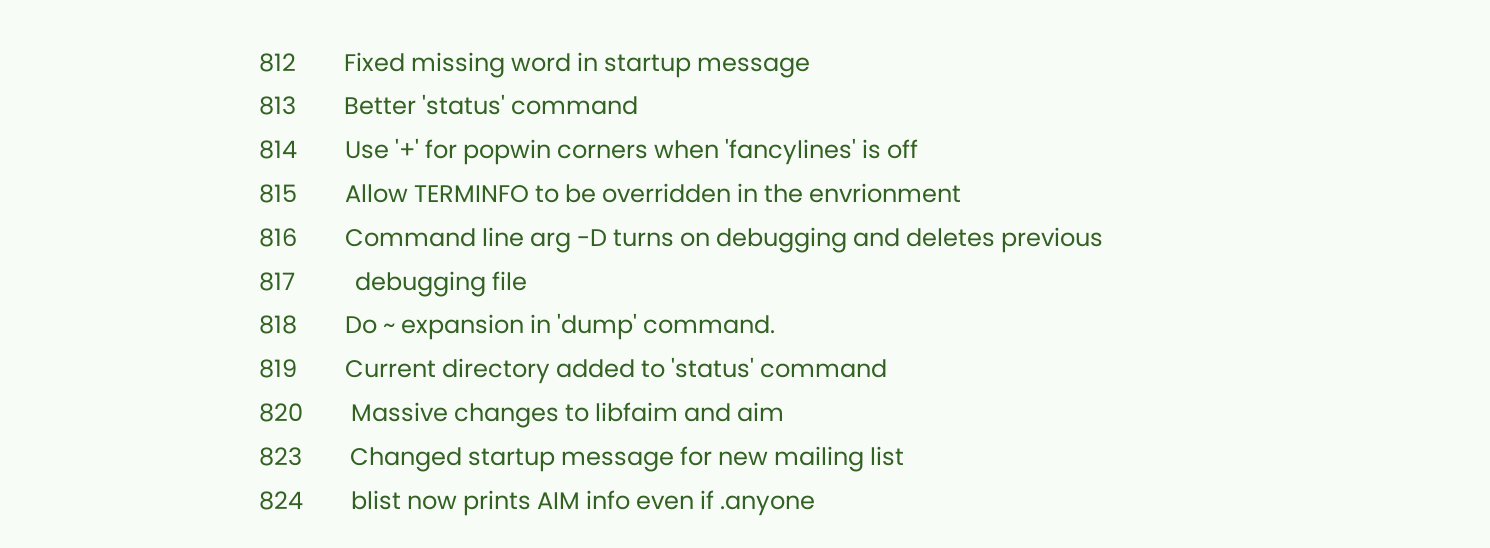812        Fixed missing word in startup message
813        Better 'status' command
814        Use '+' for popwin corners when 'fancylines' is off
815        Allow TERMINFO to be overridden in the envrionment
816        Command line arg -D turns on debugging and deletes previous
817          debugging file
818        Do ~ expansion in 'dump' command.
819        Current directory added to 'status' command
820        Massive changes to libfaim and aim
823        Changed startup message for new mailing list
824        blist now prints AIM info even if .anyone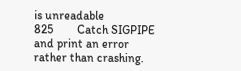is unreadable
825        Catch SIGPIPE and print an error rather than crashing.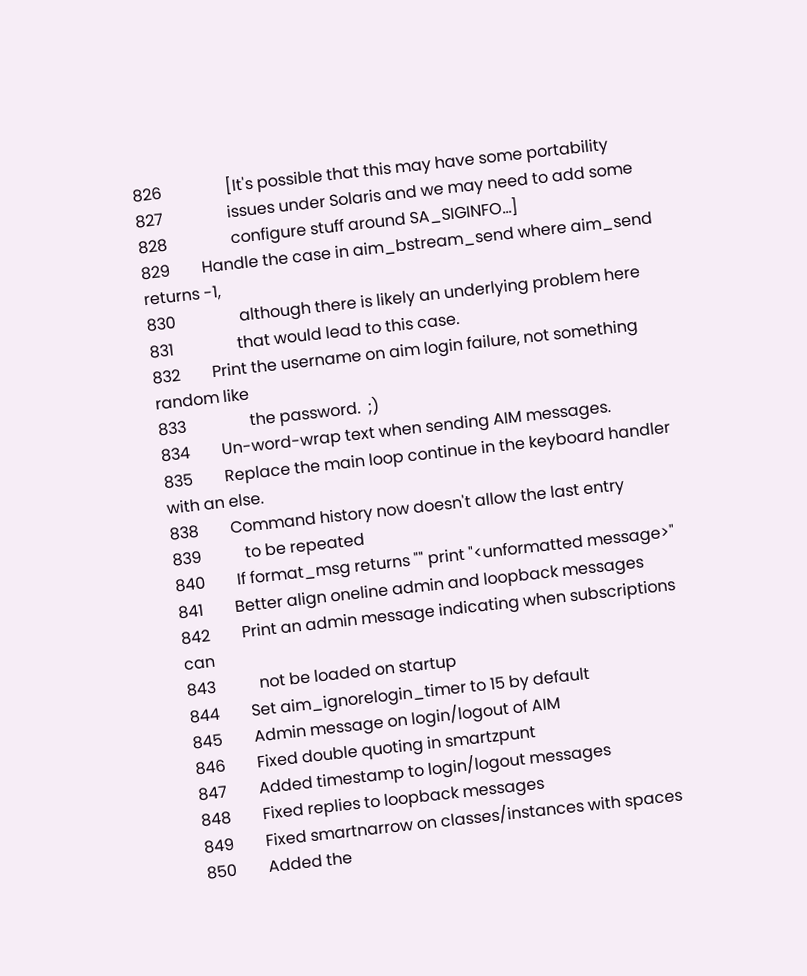826                [It's possible that this may have some portability
827                issues under Solaris and we may need to add some
828                configure stuff around SA_SIGINFO...]
829        Handle the case in aim_bstream_send where aim_send returns -1,
830                although there is likely an underlying problem here
831                that would lead to this case.
832        Print the username on aim login failure, not something random like
833                the password.  ;)
834        Un-word-wrap text when sending AIM messages.
835        Replace the main loop continue in the keyboard handler with an else.
838        Command history now doesn't allow the last entry
839           to be repeated
840        If format_msg returns "" print "<unformatted message>"
841        Better align oneline admin and loopback messages
842        Print an admin message indicating when subscriptions can
843           not be loaded on startup
844        Set aim_ignorelogin_timer to 15 by default
845        Admin message on login/logout of AIM
846        Fixed double quoting in smartzpunt
847        Added timestamp to login/logout messages
848        Fixed replies to loopback messages
849        Fixed smartnarrow on classes/instances with spaces
850        Added the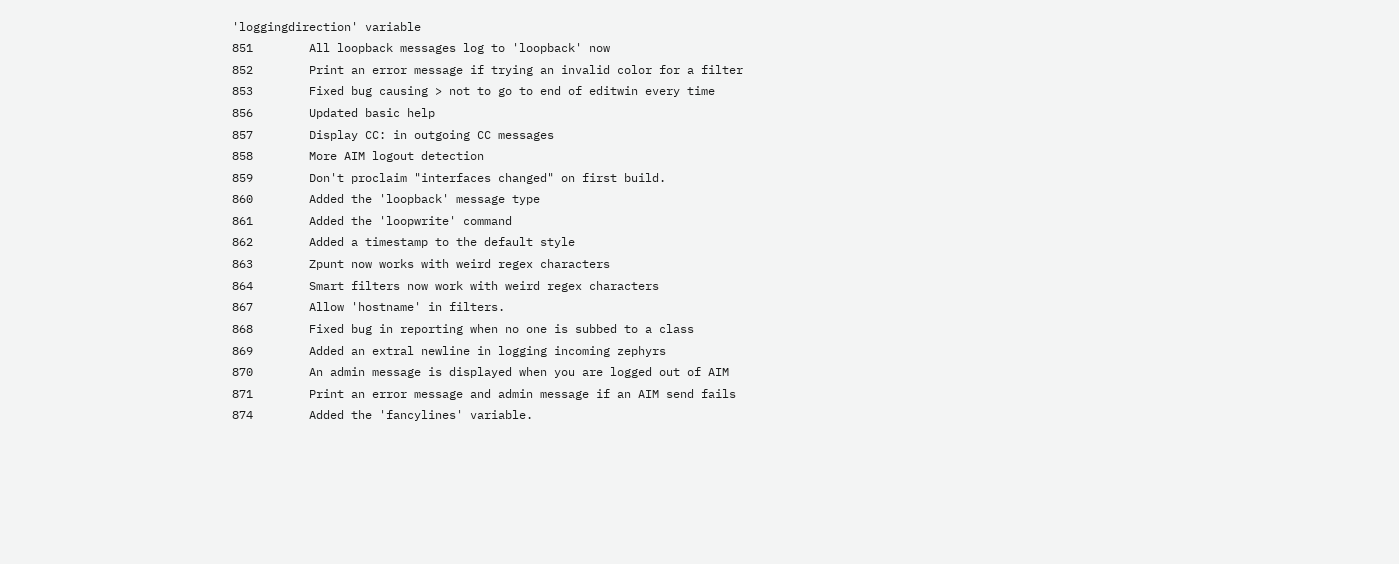'loggingdirection' variable
851        All loopback messages log to 'loopback' now
852        Print an error message if trying an invalid color for a filter
853        Fixed bug causing > not to go to end of editwin every time
856        Updated basic help
857        Display CC: in outgoing CC messages
858        More AIM logout detection
859        Don't proclaim "interfaces changed" on first build.
860        Added the 'loopback' message type
861        Added the 'loopwrite' command
862        Added a timestamp to the default style
863        Zpunt now works with weird regex characters
864        Smart filters now work with weird regex characters
867        Allow 'hostname' in filters.
868        Fixed bug in reporting when no one is subbed to a class
869        Added an extral newline in logging incoming zephyrs
870        An admin message is displayed when you are logged out of AIM
871        Print an error message and admin message if an AIM send fails
874        Added the 'fancylines' variable.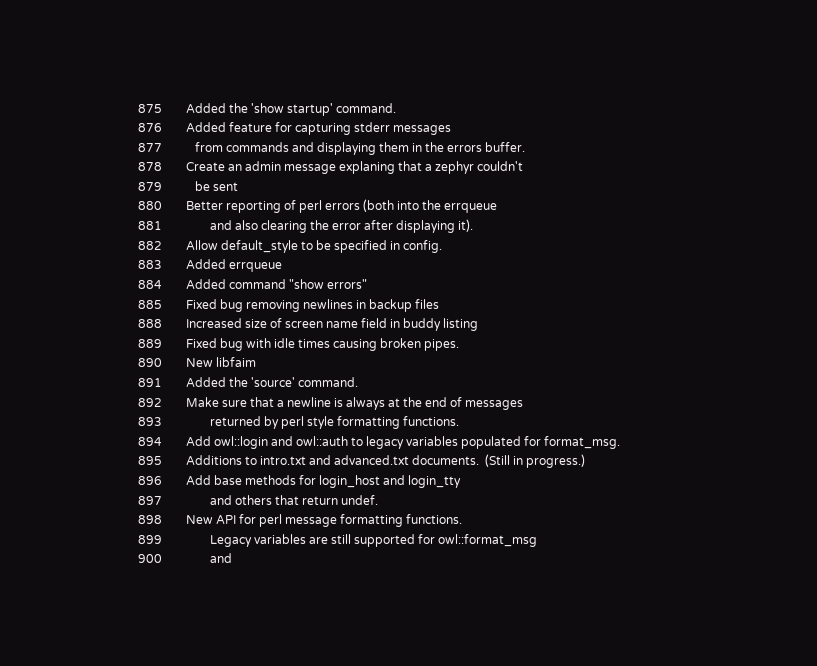875        Added the 'show startup' command.
876        Added feature for capturing stderr messages
877           from commands and displaying them in the errors buffer.
878        Create an admin message explaning that a zephyr couldn't
879           be sent
880        Better reporting of perl errors (both into the errqueue
881                and also clearing the error after displaying it).
882        Allow default_style to be specified in config.
883        Added errqueue
884        Added command "show errors"
885        Fixed bug removing newlines in backup files
888        Increased size of screen name field in buddy listing
889        Fixed bug with idle times causing broken pipes.
890        New libfaim
891        Added the 'source' command.
892        Make sure that a newline is always at the end of messages
893                returned by perl style formatting functions.
894        Add owl::login and owl::auth to legacy variables populated for format_msg.
895        Additions to intro.txt and advanced.txt documents.  (Still in progress.)
896        Add base methods for login_host and login_tty
897                and others that return undef.
898        New API for perl message formatting functions.
899                Legacy variables are still supported for owl::format_msg
900                and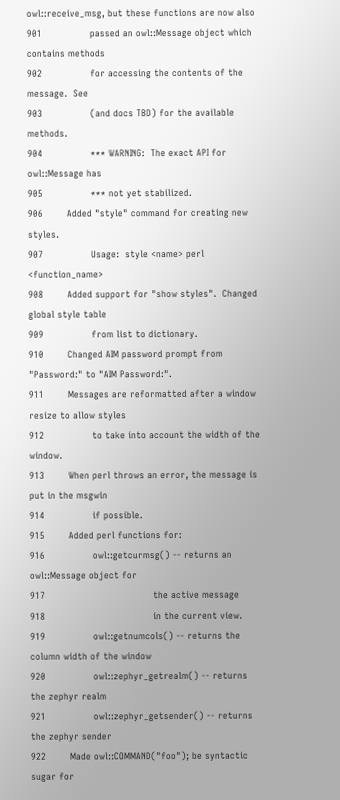owl::receive_msg, but these functions are now also
901                passed an owl::Message object which contains methods
902                for accessing the contents of the message.  See
903                (and docs TBD) for the available methods.
904                *** WARNING:  The exact API for owl::Message has
905                *** not yet stabilized.
906        Added "style" command for creating new styles.
907                Usage:  style <name> perl <function_name>
908        Added support for "show styles".  Changed global style table
909                from list to dictionary.
910        Changed AIM password prompt from "Password:" to "AIM Password:".
911        Messages are reformatted after a window resize to allow styles
912                to take into account the width of the window.
913        When perl throws an error, the message is put in the msgwin
914                if possible.
915        Added perl functions for:
916                owl::getcurmsg() -- returns an owl::Message object for
917                                    the active message
918                                    in the current view.
919                owl::getnumcols() -- returns the column width of the window
920                owl::zephyr_getrealm() -- returns the zephyr realm
921                owl::zephyr_getsender() -- returns the zephyr sender
922        Made owl::COMMAND("foo"); be syntactic sugar for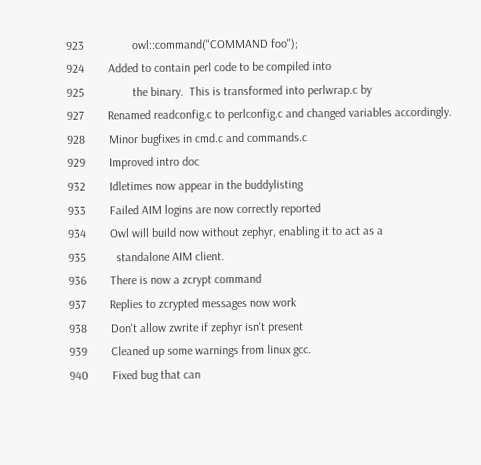923                owl::command("COMMAND foo");
924        Added to contain perl code to be compiled into
925                the binary.  This is transformed into perlwrap.c by
927        Renamed readconfig.c to perlconfig.c and changed variables accordingly.
928        Minor bugfixes in cmd.c and commands.c
929        Improved intro doc
932        Idletimes now appear in the buddylisting
933        Failed AIM logins are now correctly reported
934        Owl will build now without zephyr, enabling it to act as a
935          standalone AIM client.
936        There is now a zcrypt command
937        Replies to zcrypted messages now work
938        Don't allow zwrite if zephyr isn't present
939        Cleaned up some warnings from linux gcc.
940        Fixed bug that can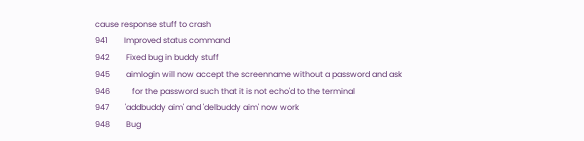cause response stuff to crash
941        Improved status command
942        Fixed bug in buddy stuff
945        aimlogin will now accept the screenname without a password and ask
946           for the password such that it is not echo'd to the terminal
947        'addbuddy aim' and 'delbuddy aim' now work
948        Bug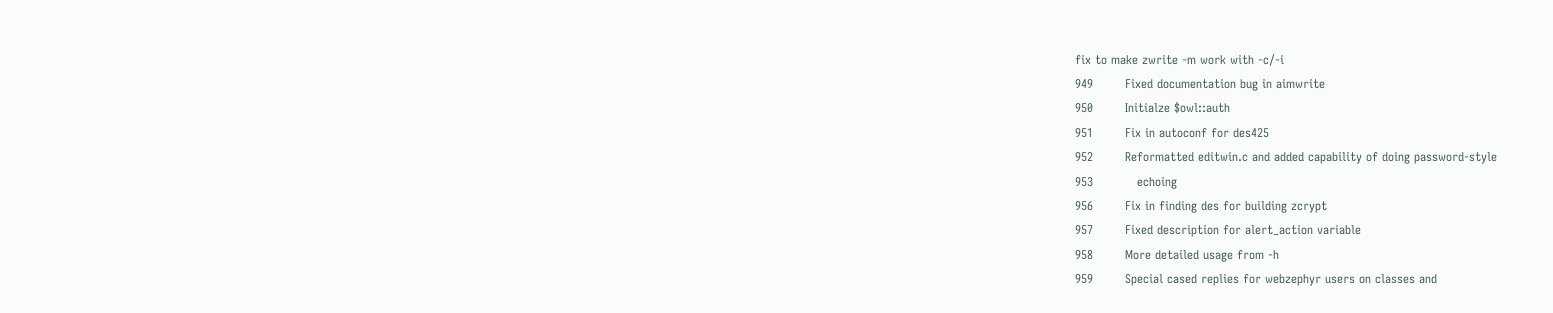fix to make zwrite -m work with -c/-i
949        Fixed documentation bug in aimwrite
950        Initialze $owl::auth
951        Fix in autoconf for des425
952        Reformatted editwin.c and added capability of doing password-style
953           echoing
956        Fix in finding des for building zcrypt
957        Fixed description for alert_action variable
958        More detailed usage from -h
959        Special cased replies for webzephyr users on classes and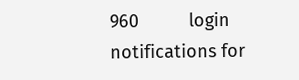960          login notifications for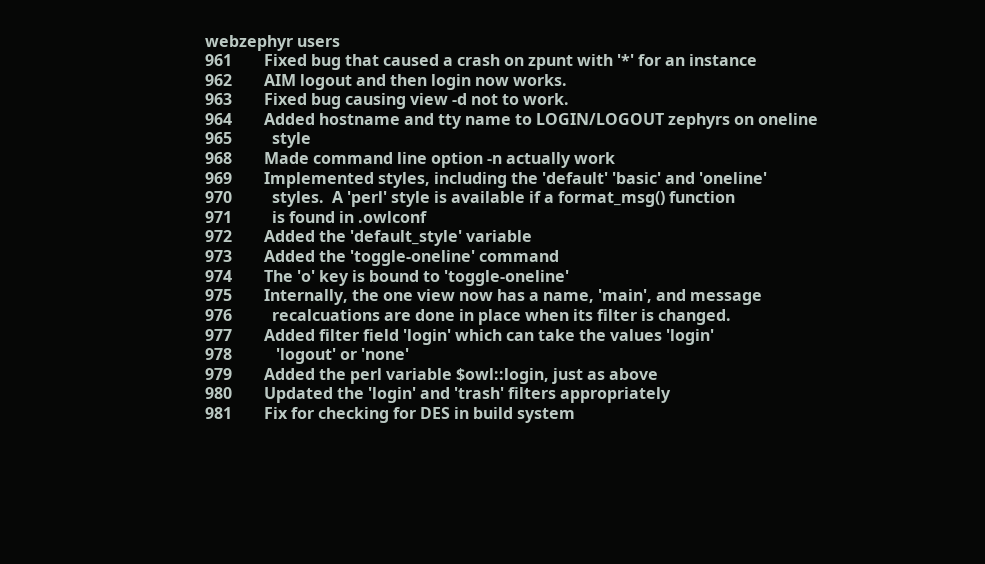webzephyr users
961        Fixed bug that caused a crash on zpunt with '*' for an instance
962        AIM logout and then login now works.
963        Fixed bug causing view -d not to work.
964        Added hostname and tty name to LOGIN/LOGOUT zephyrs on oneline
965          style
968        Made command line option -n actually work
969        Implemented styles, including the 'default' 'basic' and 'oneline'
970          styles.  A 'perl' style is available if a format_msg() function
971          is found in .owlconf
972        Added the 'default_style' variable
973        Added the 'toggle-oneline' command
974        The 'o' key is bound to 'toggle-oneline'
975        Internally, the one view now has a name, 'main', and message
976          recalcuations are done in place when its filter is changed.
977        Added filter field 'login' which can take the values 'login'
978           'logout' or 'none'
979        Added the perl variable $owl::login, just as above
980        Updated the 'login' and 'trash' filters appropriately
981        Fix for checking for DES in build system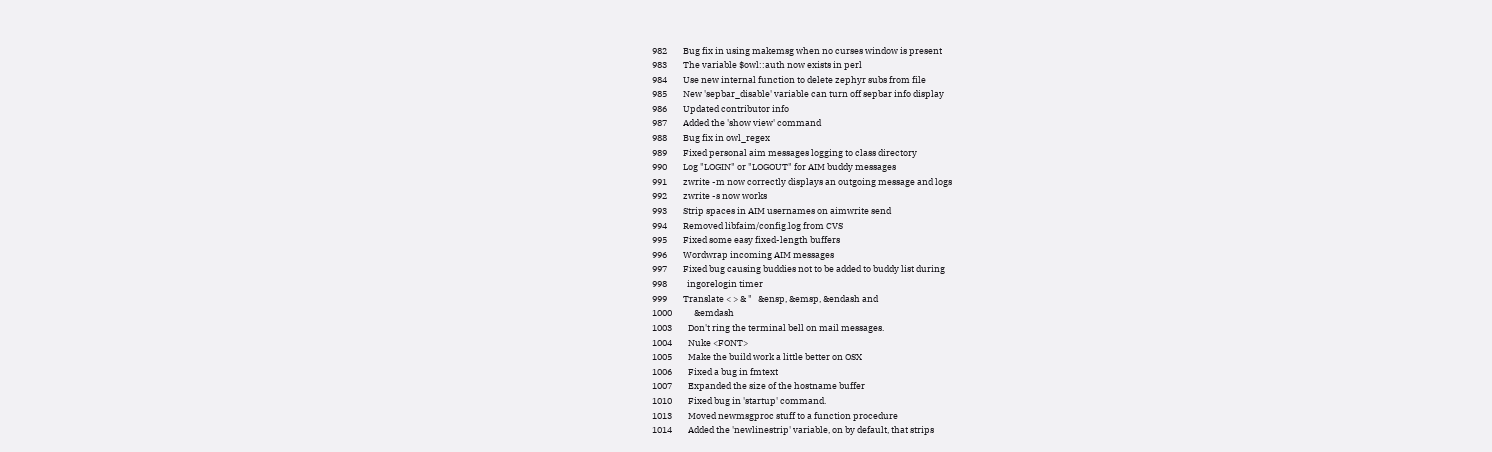982        Bug fix in using makemsg when no curses window is present
983        The variable $owl::auth now exists in perl
984        Use new internal function to delete zephyr subs from file
985        New 'sepbar_disable' variable can turn off sepbar info display
986        Updated contributor info
987        Added the 'show view' command
988        Bug fix in owl_regex
989        Fixed personal aim messages logging to class directory
990        Log "LOGIN" or "LOGOUT" for AIM buddy messages
991        zwrite -m now correctly displays an outgoing message and logs
992        zwrite -s now works
993        Strip spaces in AIM usernames on aimwrite send
994        Removed libfaim/config.log from CVS
995        Fixed some easy fixed-length buffers
996        Wordwrap incoming AIM messages
997        Fixed bug causing buddies not to be added to buddy list during
998          ingorelogin timer
999        Translate < > & "   &ensp, &emsp, &endash and
1000           &emdash
1003        Don't ring the terminal bell on mail messages.
1004        Nuke <FONT>
1005        Make the build work a little better on OSX
1006        Fixed a bug in fmtext
1007        Expanded the size of the hostname buffer
1010        Fixed bug in 'startup' command.
1013        Moved newmsgproc stuff to a function procedure
1014        Added the 'newlinestrip' variable, on by default, that strips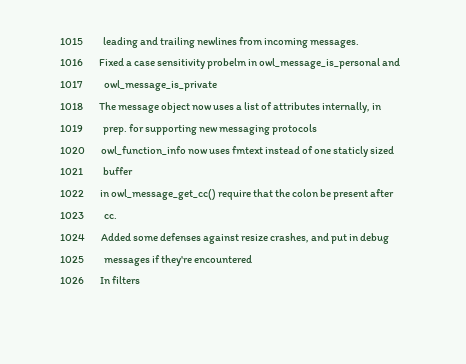1015          leading and trailing newlines from incoming messages.
1016        Fixed a case sensitivity probelm in owl_message_is_personal and
1017           owl_message_is_private
1018        The message object now uses a list of attributes internally, in
1019          prep. for supporting new messaging protocols
1020        owl_function_info now uses fmtext instead of one staticly sized
1021          buffer
1022        in owl_message_get_cc() require that the colon be present after
1023          cc.
1024        Added some defenses against resize crashes, and put in debug
1025          messages if they're encountered
1026        In filters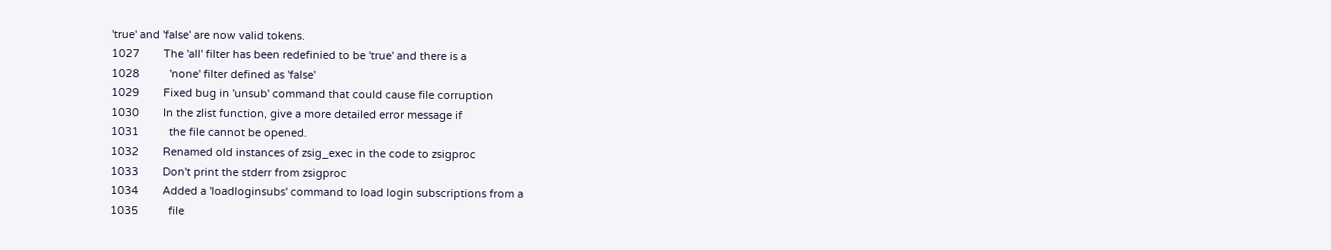'true' and 'false' are now valid tokens.
1027        The 'all' filter has been redefinied to be 'true' and there is a
1028          'none' filter defined as 'false'
1029        Fixed bug in 'unsub' command that could cause file corruption
1030        In the zlist function, give a more detailed error message if
1031          the file cannot be opened.
1032        Renamed old instances of zsig_exec in the code to zsigproc
1033        Don't print the stderr from zsigproc
1034        Added a 'loadloginsubs' command to load login subscriptions from a
1035          file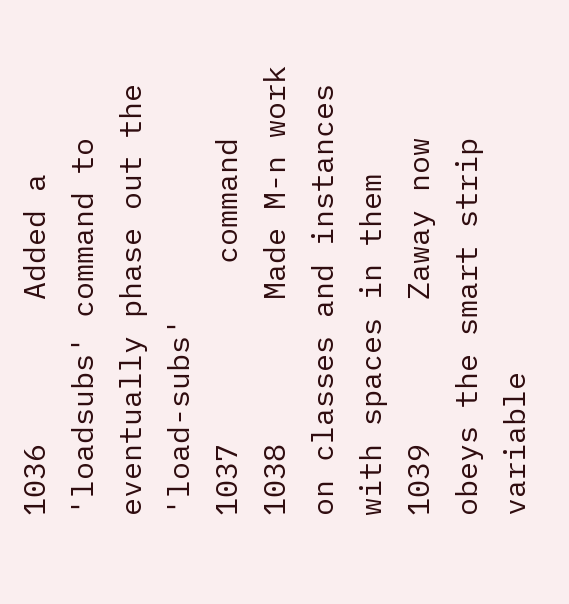1036        Added a 'loadsubs' command to eventually phase out the 'load-subs'
1037          command
1038        Made M-n work on classes and instances with spaces in them
1039        Zaway now obeys the smart strip variable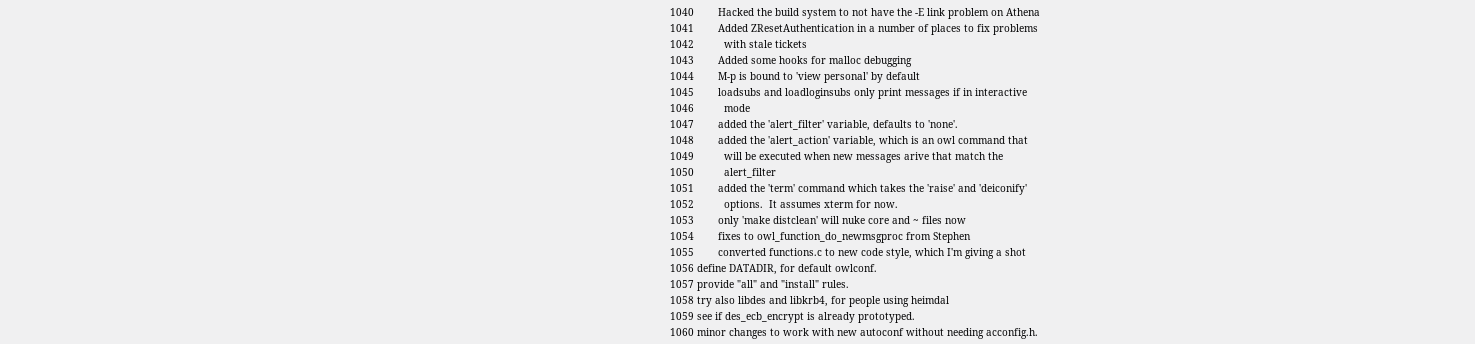1040        Hacked the build system to not have the -E link problem on Athena
1041        Added ZResetAuthentication in a number of places to fix problems
1042          with stale tickets
1043        Added some hooks for malloc debugging
1044        M-p is bound to 'view personal' by default
1045        loadsubs and loadloginsubs only print messages if in interactive
1046          mode
1047        added the 'alert_filter' variable, defaults to 'none'.
1048        added the 'alert_action' variable, which is an owl command that
1049          will be executed when new messages arive that match the
1050          alert_filter
1051        added the 'term' command which takes the 'raise' and 'deiconify'
1052          options.  It assumes xterm for now.
1053        only 'make distclean' will nuke core and ~ files now
1054        fixes to owl_function_do_newmsgproc from Stephen
1055        converted functions.c to new code style, which I'm giving a shot
1056 define DATADIR, for default owlconf.
1057 provide "all" and "install" rules.
1058 try also libdes and libkrb4, for people using heimdal
1059 see if des_ecb_encrypt is already prototyped.
1060 minor changes to work with new autoconf without needing acconfig.h.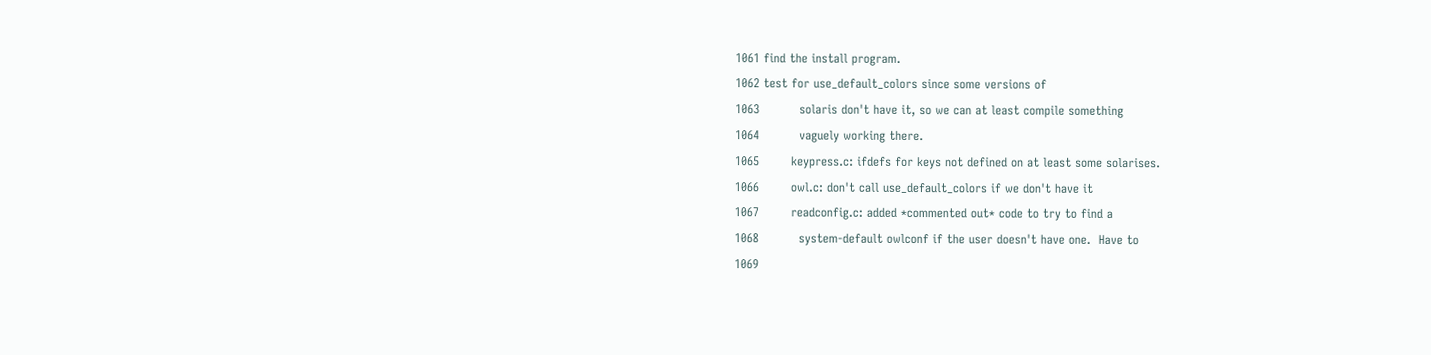1061 find the install program.
1062 test for use_default_colors since some versions of
1063          solaris don't have it, so we can at least compile something
1064          vaguely working there.
1065        keypress.c: ifdefs for keys not defined on at least some solarises.
1066        owl.c: don't call use_default_colors if we don't have it
1067        readconfig.c: added *commented out* code to try to find a
1068          system-default owlconf if the user doesn't have one.  Have to
1069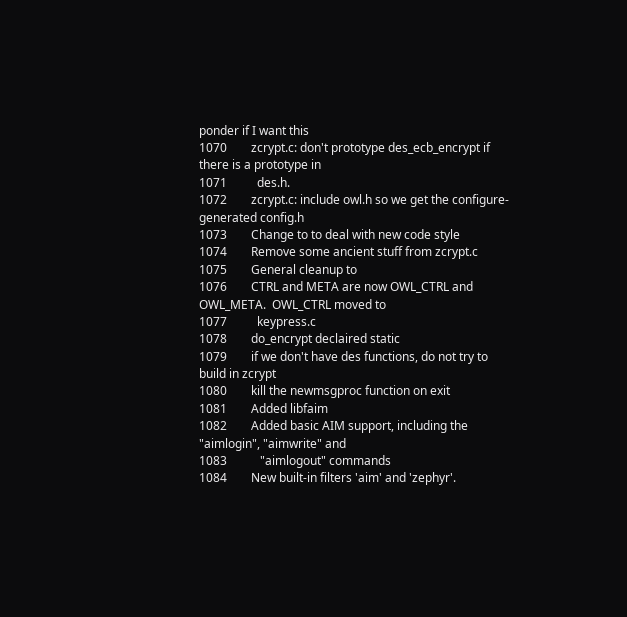ponder if I want this
1070        zcrypt.c: don't prototype des_ecb_encrypt if there is a prototype in
1071          des.h.
1072        zcrypt.c: include owl.h so we get the configure-generated config.h
1073        Change to to deal with new code style
1074        Remove some ancient stuff from zcrypt.c
1075        General cleanup to
1076        CTRL and META are now OWL_CTRL and OWL_META.  OWL_CTRL moved to
1077          keypress.c
1078        do_encrypt declaired static
1079        if we don't have des functions, do not try to build in zcrypt
1080        kill the newmsgproc function on exit
1081        Added libfaim
1082        Added basic AIM support, including the "aimlogin", "aimwrite" and
1083           "aimlogout" commands
1084        New built-in filters 'aim' and 'zephyr'.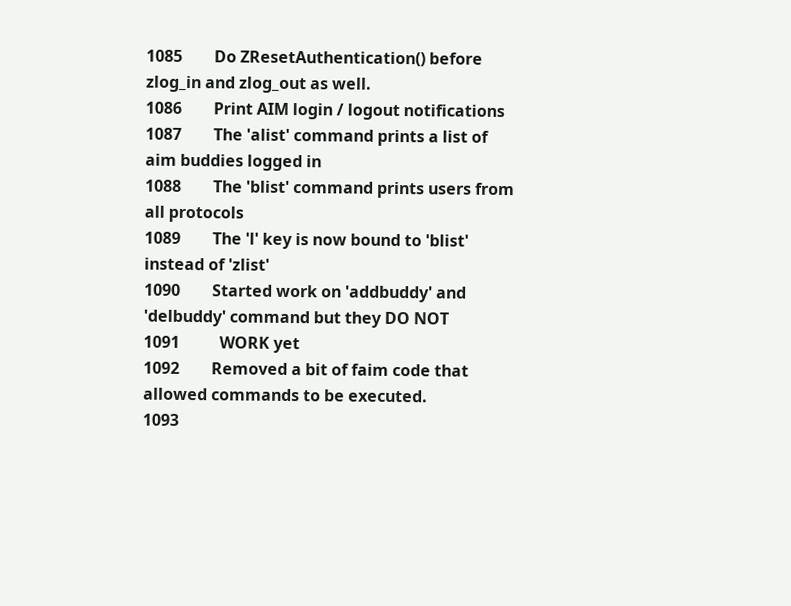1085        Do ZResetAuthentication() before zlog_in and zlog_out as well.
1086        Print AIM login / logout notifications
1087        The 'alist' command prints a list of aim buddies logged in
1088        The 'blist' command prints users from all protocols
1089        The 'l' key is now bound to 'blist' instead of 'zlist'
1090        Started work on 'addbuddy' and 'delbuddy' command but they DO NOT
1091          WORK yet
1092        Removed a bit of faim code that allowed commands to be executed.
1093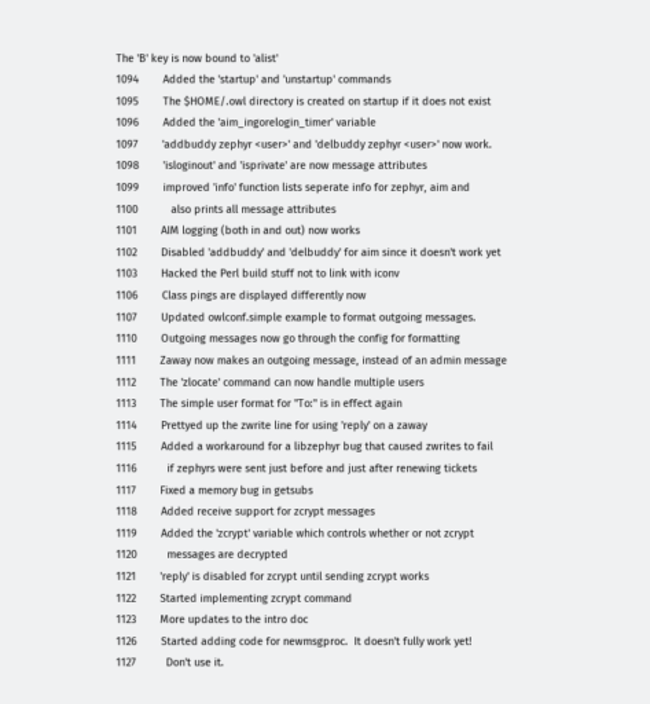The 'B' key is now bound to 'alist'
1094        Added the 'startup' and 'unstartup' commands
1095        The $HOME/.owl directory is created on startup if it does not exist
1096        Added the 'aim_ingorelogin_timer' variable
1097        'addbuddy zephyr <user>' and 'delbuddy zephyr <user>' now work.
1098        'isloginout' and 'isprivate' are now message attributes
1099        improved 'info' function lists seperate info for zephyr, aim and
1100           also prints all message attributes
1101        AIM logging (both in and out) now works
1102        Disabled 'addbuddy' and 'delbuddy' for aim since it doesn't work yet
1103        Hacked the Perl build stuff not to link with iconv
1106        Class pings are displayed differently now
1107        Updated owlconf.simple example to format outgoing messages.
1110        Outgoing messages now go through the config for formatting
1111        Zaway now makes an outgoing message, instead of an admin message
1112        The 'zlocate' command can now handle multiple users
1113        The simple user format for "To:" is in effect again
1114        Prettyed up the zwrite line for using 'reply' on a zaway
1115        Added a workaround for a libzephyr bug that caused zwrites to fail
1116          if zephyrs were sent just before and just after renewing tickets
1117        Fixed a memory bug in getsubs
1118        Added receive support for zcrypt messages
1119        Added the 'zcrypt' variable which controls whether or not zcrypt
1120          messages are decrypted
1121        'reply' is disabled for zcrypt until sending zcrypt works
1122        Started implementing zcrypt command
1123        More updates to the intro doc
1126        Started adding code for newmsgproc.  It doesn't fully work yet!
1127          Don't use it.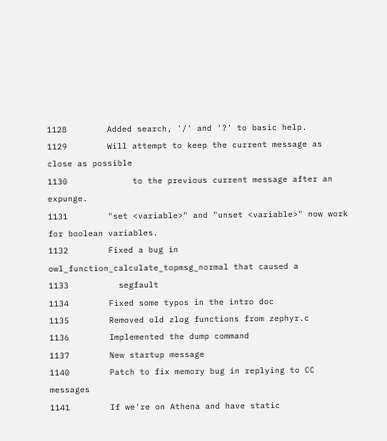1128        Added search, '/' and '?' to basic help.
1129        Will attempt to keep the current message as close as possible
1130             to the previous current message after an expunge.
1131        "set <variable>" and "unset <variable>" now work for boolean variables.
1132        Fixed a bug in owl_function_calculate_topmsg_normal that caused a
1133          segfault
1134        Fixed some typos in the intro doc
1135        Removed old zlog functions from zephyr.c
1136        Implemented the dump command
1137        New startup message
1140        Patch to fix memory bug in replying to CC messages
1141        If we're on Athena and have static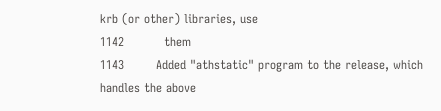krb (or other) libraries, use
1142          them
1143        Added "athstatic" program to the release, which handles the above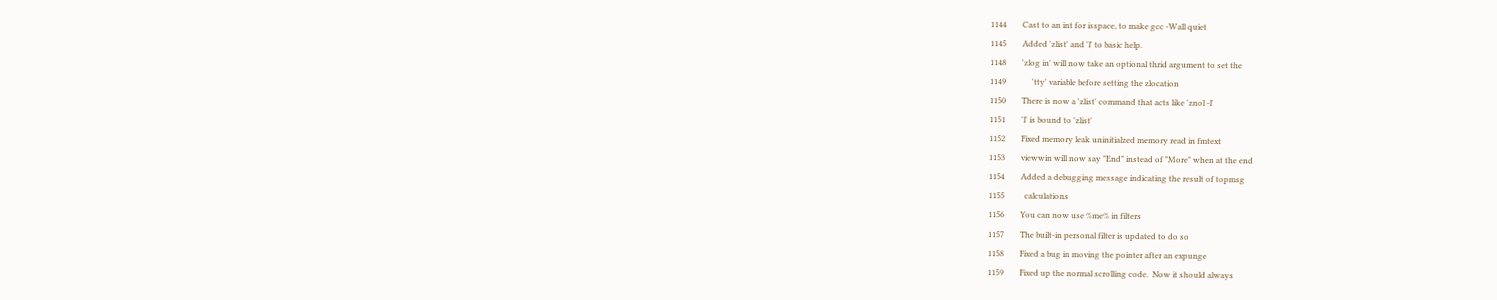1144        Cast to an int for isspace, to make gcc -Wall quiet
1145        Added 'zlist' and 'l' to basic help.
1148        'zlog in' will now take an optional thrid argument to set the
1149             'tty' variable before setting the zlocation
1150        There is now a 'zlist' command that acts like 'znol -l'
1151        'l' is bound to 'zlist'
1152        Fixed memory leak uninitialzed memory read in fmtext
1153        viewwin will now say "End" instead of "More" when at the end
1154        Added a debugging message indicating the result of topmsg
1155          calculations
1156        You can now use %me% in filters
1157        The built-in personal filter is updated to do so
1158        Fixed a bug in moving the pointer after an expunge
1159        Fixed up the normal scrolling code.  Now it should always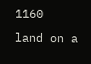1160          land on a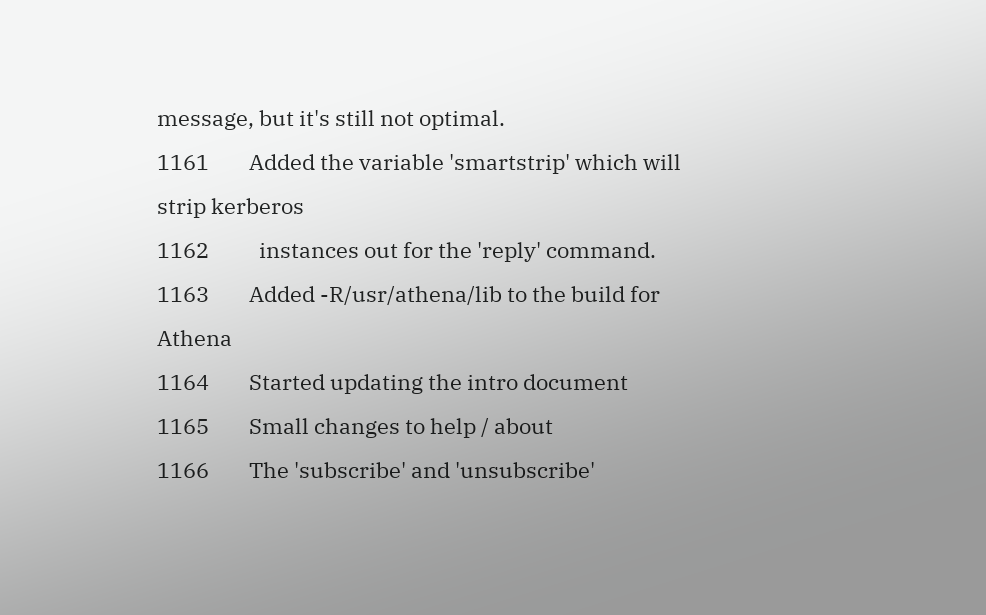message, but it's still not optimal.
1161        Added the variable 'smartstrip' which will strip kerberos
1162          instances out for the 'reply' command.
1163        Added -R/usr/athena/lib to the build for Athena
1164        Started updating the intro document
1165        Small changes to help / about
1166        The 'subscribe' and 'unsubscribe'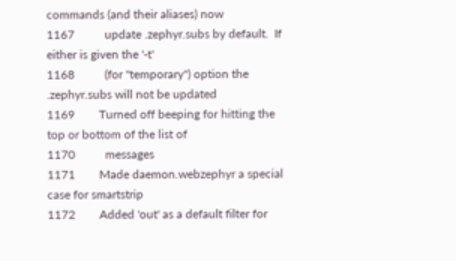commands (and their aliases) now
1167          update .zephyr.subs by default.  If either is given the '-t'
1168          (for "temporary") option the .zephyr.subs will not be updated
1169        Turned off beeping for hitting the top or bottom of the list of
1170          messages
1171        Made daemon.webzephyr a special case for smartstrip
1172        Added 'out' as a default filter for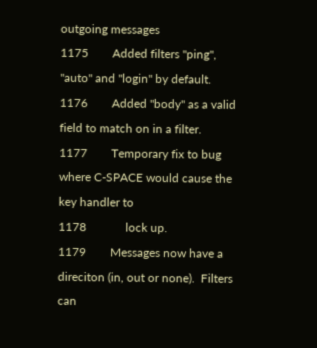outgoing messages
1175        Added filters "ping", "auto" and "login" by default.
1176        Added "body" as a valid field to match on in a filter.
1177        Temporary fix to bug where C-SPACE would cause the key handler to
1178             lock up.
1179        Messages now have a direciton (in, out or none).  Filters can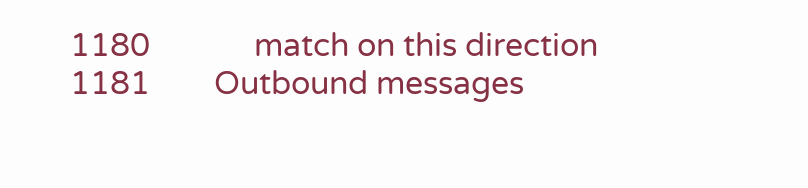1180             match on this direction
1181        Outbound messages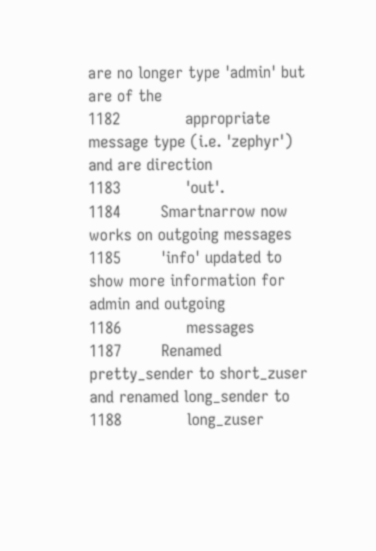are no longer type 'admin' but are of the
1182             appropriate message type (i.e. 'zephyr') and are direction
1183             'out'.
1184        Smartnarrow now works on outgoing messages
1185        'info' updated to show more information for admin and outgoing
1186             messages
1187        Renamed pretty_sender to short_zuser and renamed long_sender to
1188             long_zuser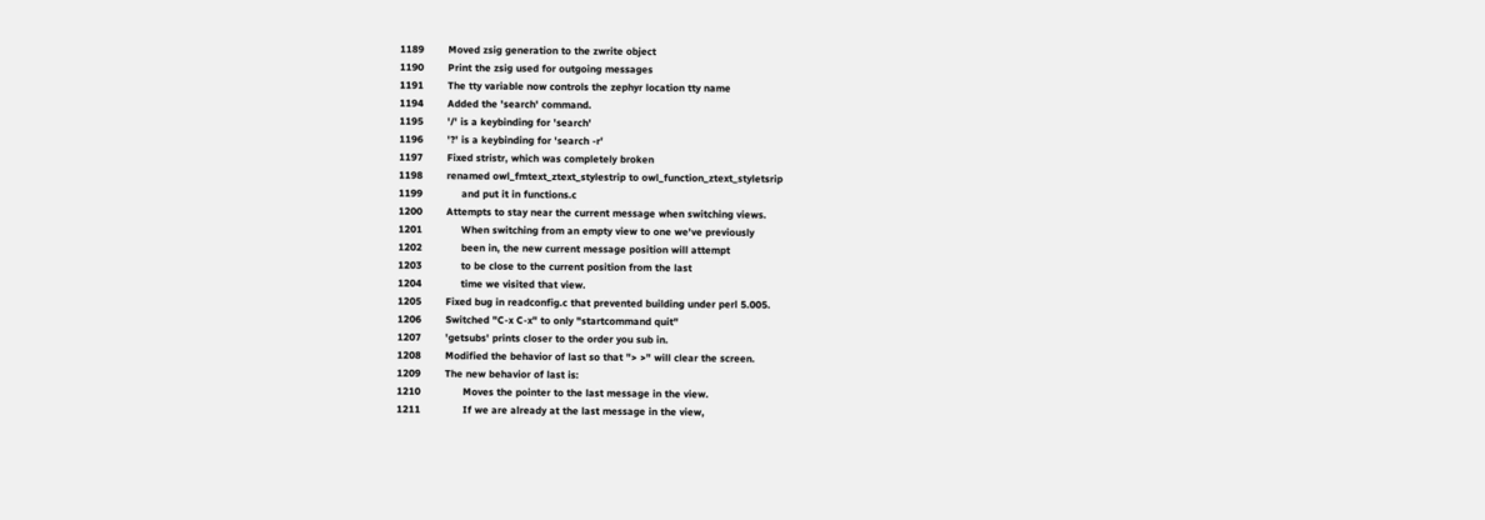1189        Moved zsig generation to the zwrite object
1190        Print the zsig used for outgoing messages
1191        The tty variable now controls the zephyr location tty name
1194        Added the 'search' command.
1195        '/' is a keybinding for 'search'
1196        '?' is a keybinding for 'search -r'
1197        Fixed stristr, which was completely broken
1198        renamed owl_fmtext_ztext_stylestrip to owl_function_ztext_styletsrip
1199             and put it in functions.c
1200        Attempts to stay near the current message when switching views.
1201             When switching from an empty view to one we've previously
1202             been in, the new current message position will attempt
1203             to be close to the current position from the last
1204             time we visited that view.
1205        Fixed bug in readconfig.c that prevented building under perl 5.005.
1206        Switched "C-x C-x" to only "startcommand quit"
1207        'getsubs' prints closer to the order you sub in.
1208        Modified the behavior of last so that "> >" will clear the screen.
1209        The new behavior of last is:
1210              Moves the pointer to the last message in the view.
1211              If we are already at the last message in the view,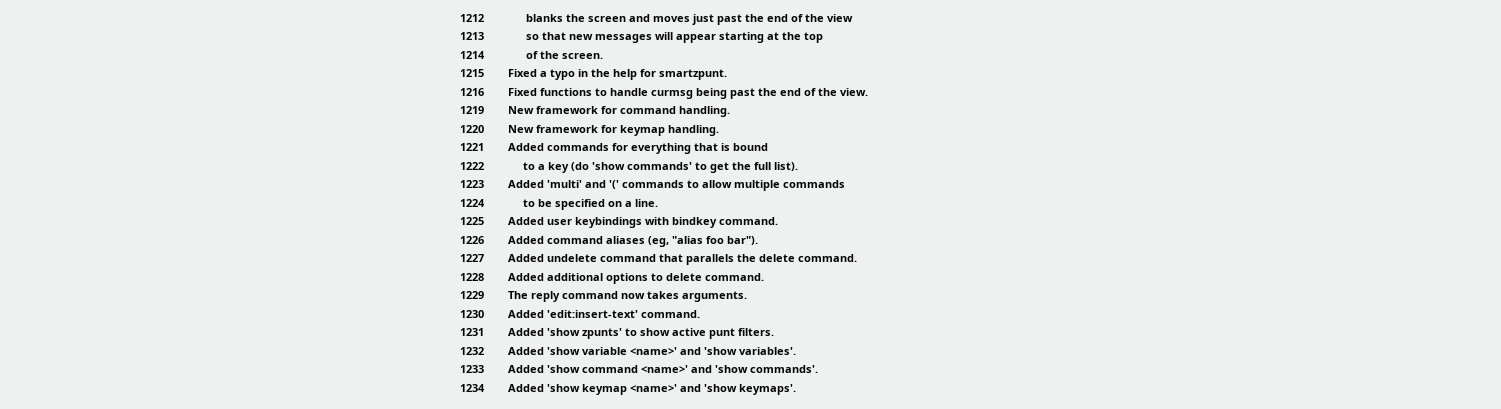1212              blanks the screen and moves just past the end of the view
1213              so that new messages will appear starting at the top
1214              of the screen.
1215        Fixed a typo in the help for smartzpunt.
1216        Fixed functions to handle curmsg being past the end of the view.
1219        New framework for command handling.
1220        New framework for keymap handling.
1221        Added commands for everything that is bound
1222             to a key (do 'show commands' to get the full list).
1223        Added 'multi' and '(' commands to allow multiple commands
1224             to be specified on a line.
1225        Added user keybindings with bindkey command.
1226        Added command aliases (eg, "alias foo bar").
1227        Added undelete command that parallels the delete command.
1228        Added additional options to delete command.
1229        The reply command now takes arguments.
1230        Added 'edit:insert-text' command.
1231        Added 'show zpunts' to show active punt filters.
1232        Added 'show variable <name>' and 'show variables'.
1233        Added 'show command <name>' and 'show commands'.
1234        Added 'show keymap <name>' and 'show keymaps'.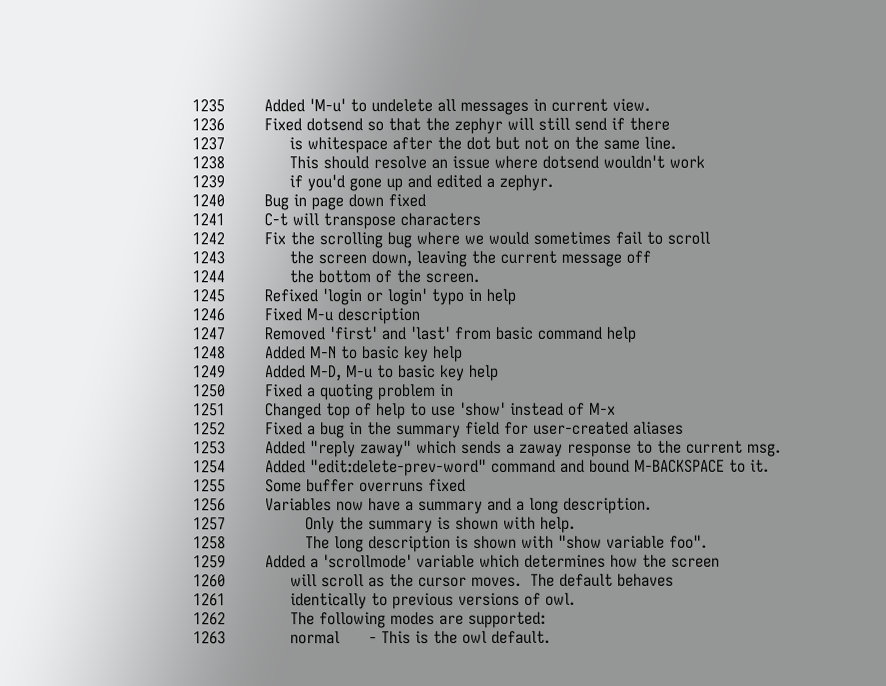1235        Added 'M-u' to undelete all messages in current view.
1236        Fixed dotsend so that the zephyr will still send if there
1237             is whitespace after the dot but not on the same line.
1238             This should resolve an issue where dotsend wouldn't work
1239             if you'd gone up and edited a zephyr.
1240        Bug in page down fixed
1241        C-t will transpose characters
1242        Fix the scrolling bug where we would sometimes fail to scroll
1243             the screen down, leaving the current message off
1244             the bottom of the screen.
1245        Refixed 'login or login' typo in help
1246        Fixed M-u description
1247        Removed 'first' and 'last' from basic command help
1248        Added M-N to basic key help
1249        Added M-D, M-u to basic key help
1250        Fixed a quoting problem in
1251        Changed top of help to use 'show' instead of M-x
1252        Fixed a bug in the summary field for user-created aliases
1253        Added "reply zaway" which sends a zaway response to the current msg.
1254        Added "edit:delete-prev-word" command and bound M-BACKSPACE to it.
1255        Some buffer overruns fixed
1256        Variables now have a summary and a long description.
1257                Only the summary is shown with help.
1258                The long description is shown with "show variable foo".
1259        Added a 'scrollmode' variable which determines how the screen
1260             will scroll as the cursor moves.  The default behaves
1261             identically to previous versions of owl.
1262             The following modes are supported:
1263             normal      - This is the owl default.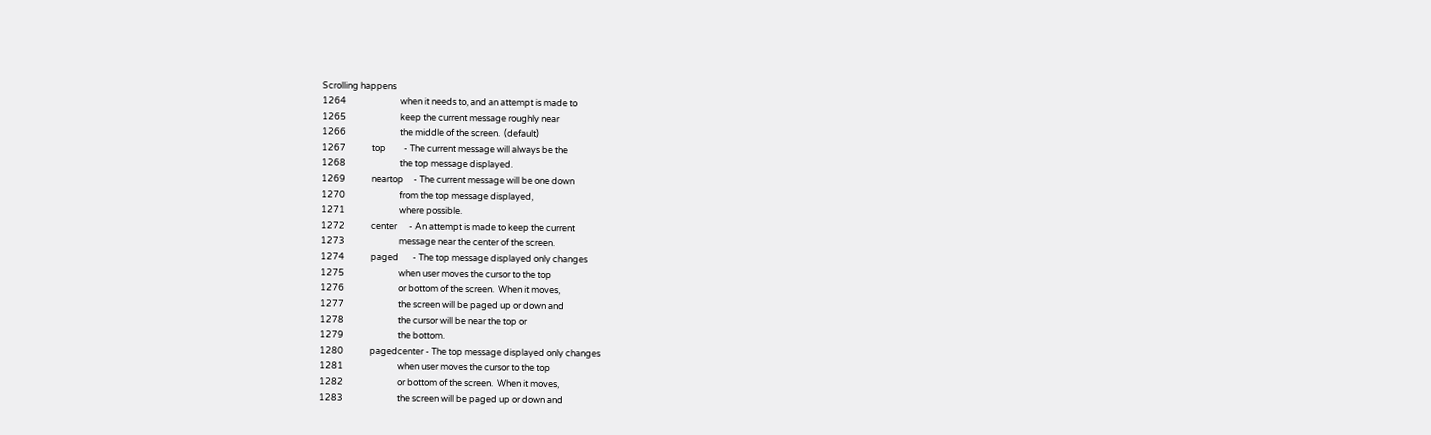Scrolling happens
1264                           when it needs to, and an attempt is made to
1265                           keep the current message roughly near
1266                           the middle of the screen.  (default)
1267             top         - The current message will always be the
1268                           the top message displayed.
1269             neartop     - The current message will be one down
1270                           from the top message displayed,
1271                           where possible.
1272             center      - An attempt is made to keep the current
1273                           message near the center of the screen.
1274             paged       - The top message displayed only changes
1275                           when user moves the cursor to the top
1276                           or bottom of the screen.  When it moves,
1277                           the screen will be paged up or down and
1278                           the cursor will be near the top or
1279                           the bottom.
1280             pagedcenter - The top message displayed only changes
1281                           when user moves the cursor to the top
1282                           or bottom of the screen.  When it moves,
1283                           the screen will be paged up or down and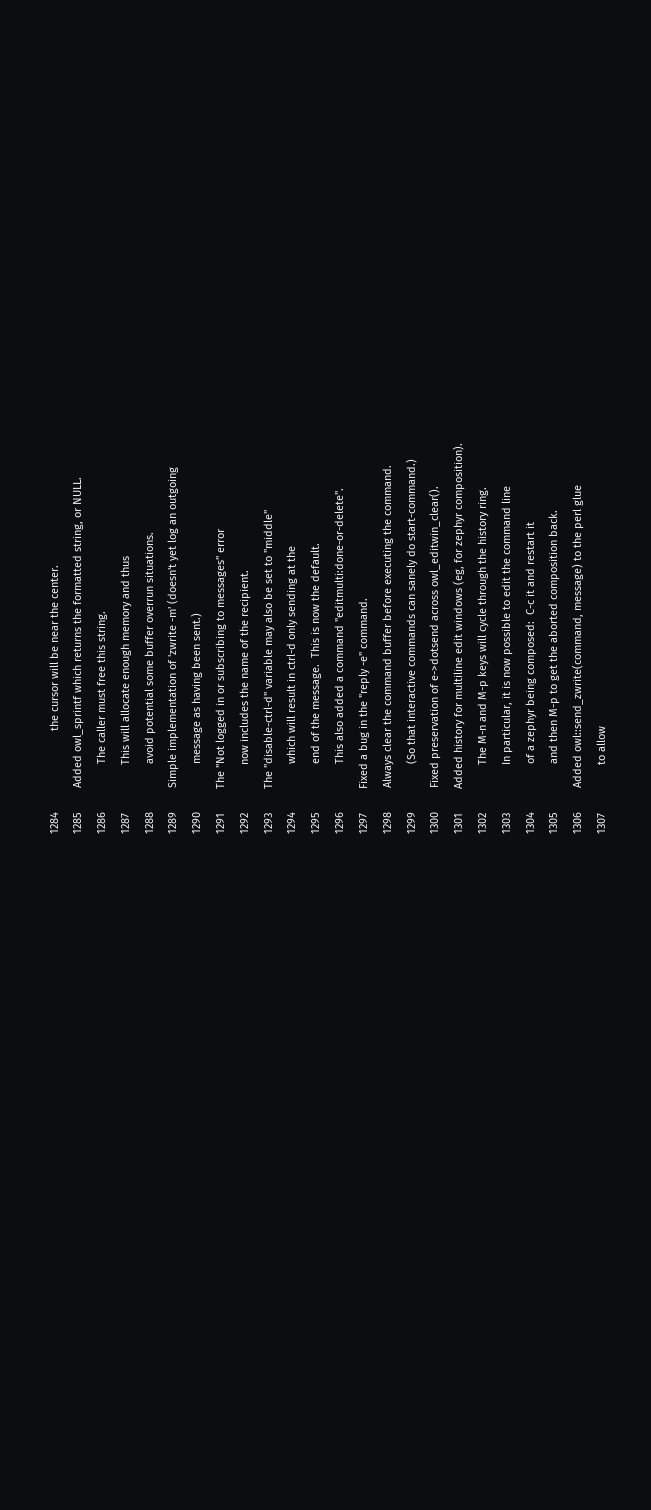1284                           the cursor will be near the center.
1285        Added owl_sprintf which returns the formatted string, or NULL.
1286                The caller must free this string.
1287                This will allocate enough memory and thus
1288                avoid potential some buffer overrun situations.
1289        Simple implementation of 'zwrite -m' (doesn't yet log an outgoing
1290                message as having been sent.)
1291        The "Not logged in or subscribing to messages" error
1292                now includes the name of the recipient.
1293        The "disable-ctrl-d" variable may also be set to "middle"
1294                which will result in ctrl-d only sending at the
1295                end of the message.  This is now the default.
1296                This also added a command "editmulti:done-or-delete".
1297        Fixed a bug in the "reply -e" command.
1298        Always clear the command buffer before executing the command.
1299                (So that interactive commands can sanely do start-command.)
1300        Fixed preservation of e->dotsend across owl_editwin_clear().
1301        Added history for multiline edit windows (eg, for zephyr composition).
1302                The M-n and M-p keys will cycle through the history ring.
1303                In particular, it is now possible to edit the command line
1304                of a zephyr being composed:  C-c it and restart it
1305                and then M-p to get the aborted composition back.
1306        Added owl::send_zwrite(command, message) to the perl glue
1307                to allow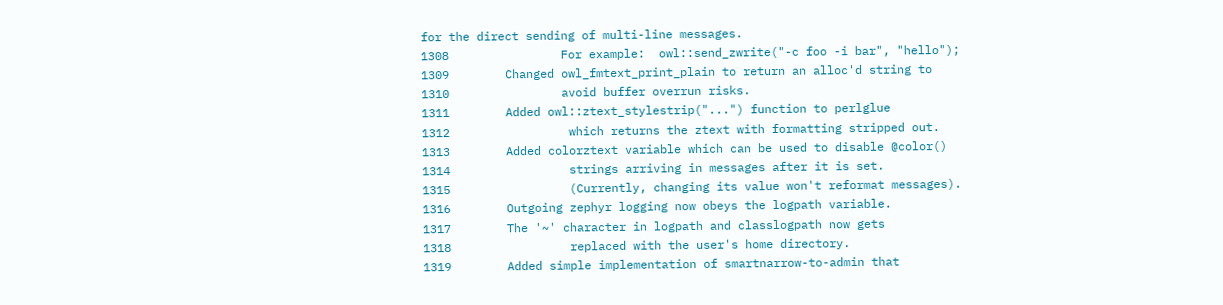for the direct sending of multi-line messages.
1308                For example:  owl::send_zwrite("-c foo -i bar", "hello");
1309        Changed owl_fmtext_print_plain to return an alloc'd string to
1310                avoid buffer overrun risks.
1311        Added owl::ztext_stylestrip("...") function to perlglue
1312                 which returns the ztext with formatting stripped out.
1313        Added colorztext variable which can be used to disable @color()
1314                 strings arriving in messages after it is set.
1315                 (Currently, changing its value won't reformat messages).
1316        Outgoing zephyr logging now obeys the logpath variable.
1317        The '~' character in logpath and classlogpath now gets
1318                 replaced with the user's home directory.
1319        Added simple implementation of smartnarrow-to-admin that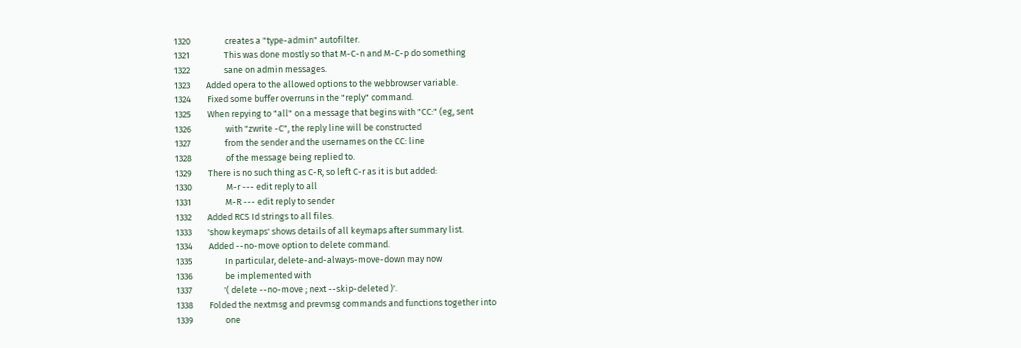1320                 creates a "type-admin" autofilter.
1321                 This was done mostly so that M-C-n and M-C-p do something
1322                 sane on admin messages.
1323        Added opera to the allowed options to the webbrowser variable.
1324        Fixed some buffer overruns in the "reply" command.
1325        When repying to "all" on a message that begins with "CC:" (eg, sent
1326                 with "zwrite -C", the reply line will be constructed
1327                 from the sender and the usernames on the CC: line
1328                 of the message being replied to.
1329        There is no such thing as C-R, so left C-r as it is but added:
1330                 M-r --- edit reply to all
1331                 M-R --- edit reply to sender
1332        Added RCS Id strings to all files.
1333        'show keymaps' shows details of all keymaps after summary list.
1334        Added --no-move option to delete command.
1335                In particular, delete-and-always-move-down may now
1336                be implemented with
1337                '( delete --no-move ; next --skip-deleted )'.
1338        Folded the nextmsg and prevmsg commands and functions together into
1339                one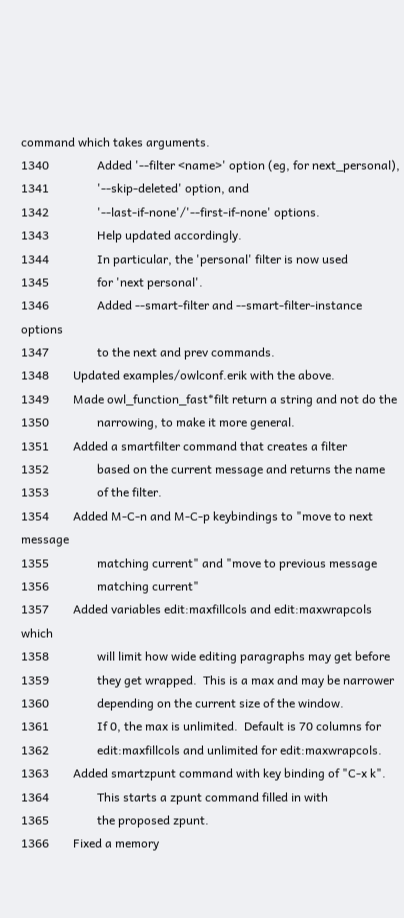command which takes arguments.
1340                Added '--filter <name>' option (eg, for next_personal),
1341                '--skip-deleted' option, and
1342                '--last-if-none'/'--first-if-none' options.
1343                Help updated accordingly.
1344                In particular, the 'personal' filter is now used
1345                for 'next personal'.
1346                Added --smart-filter and --smart-filter-instance options
1347                to the next and prev commands.
1348        Updated examples/owlconf.erik with the above.
1349        Made owl_function_fast*filt return a string and not do the
1350                narrowing, to make it more general.
1351        Added a smartfilter command that creates a filter
1352                based on the current message and returns the name
1353                of the filter.
1354        Added M-C-n and M-C-p keybindings to "move to next message
1355                matching current" and "move to previous message
1356                matching current"
1357        Added variables edit:maxfillcols and edit:maxwrapcols which
1358                will limit how wide editing paragraphs may get before
1359                they get wrapped.  This is a max and may be narrower
1360                depending on the current size of the window.
1361                If 0, the max is unlimited.  Default is 70 columns for
1362                edit:maxfillcols and unlimited for edit:maxwrapcols.
1363        Added smartzpunt command with key binding of "C-x k".
1364                This starts a zpunt command filled in with
1365                the proposed zpunt.
1366        Fixed a memory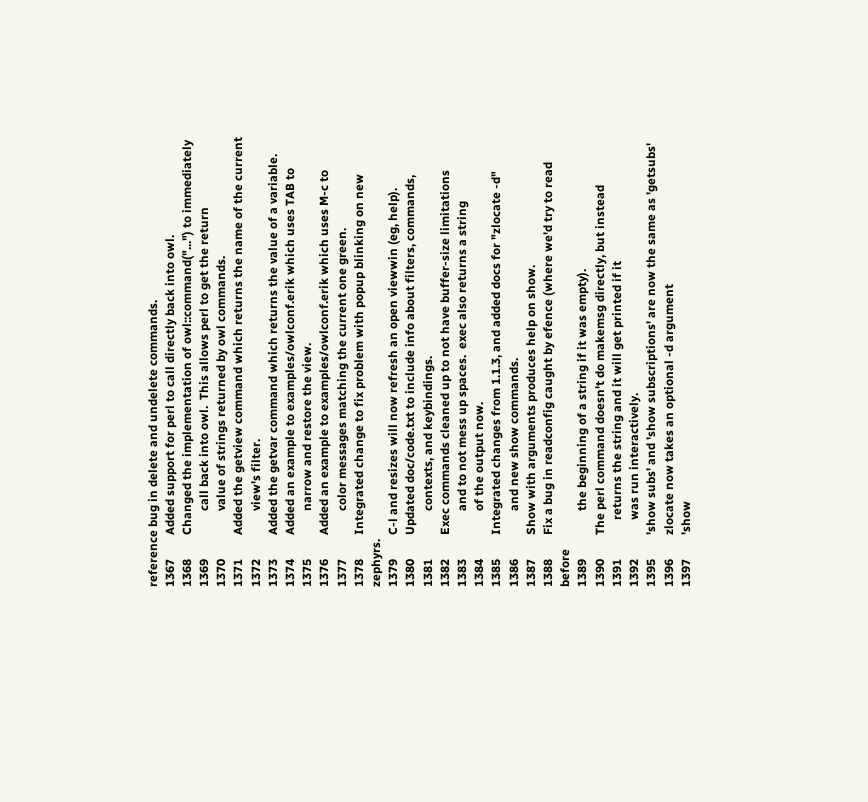reference bug in delete and undelete commands.
1367        Added support for perl to call directly back into owl.
1368        Changed the implementation of owl::command("...") to immediately
1369                call back into owl.  This allows perl to get the return
1370                value of strings returned by owl commands.
1371        Added the getview command which returns the name of the current
1372                view's filter.
1373        Added the getvar command which returns the value of a variable.
1374        Added an example to examples/owlconf.erik which uses TAB to
1375                narrow and restore the view.
1376        Added an example to examples/owlconf.erik which uses M-c to
1377                color messages matching the current one green.
1378        Integrated change to fix problem with popup blinking on new zephyrs.
1379        C-l and resizes will now refresh an open viewwin (eg, help).
1380        Updated doc/code.txt to include info about filters, commands,
1381                contexts, and keybindings.
1382        Exec commands cleaned up to not have buffer-size limitations
1383                and to not mess up spaces.  exec also returns a string
1384                of the output now.
1385        Integrated changes from 1.1.3, and added docs for "zlocate -d"
1386                and new show commands.
1387        Show with arguments produces help on show.
1388        Fix a bug in readconfig caught by efence (where we'd try to read before
1389                the beginning of a string if it was empty).
1390        The perl command doesn't do makemsg directly, but instead
1391             returns the string and it will get printed if it
1392             was run interactively.
1395        'show subs' and 'show subscriptions' are now the same as 'getsubs'
1396        zlocate now takes an optional -d argument
1397        'show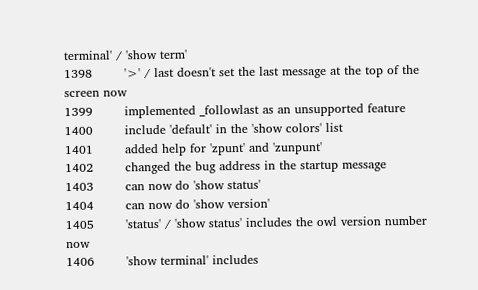terminal' / 'show term'
1398        '>' / last doesn't set the last message at the top of the screen now
1399        implemented _followlast as an unsupported feature
1400        include 'default' in the 'show colors' list
1401        added help for 'zpunt' and 'zunpunt'
1402        changed the bug address in the startup message
1403        can now do 'show status'
1404        can now do 'show version'
1405        'status' / 'show status' includes the owl version number now
1406        'show terminal' includes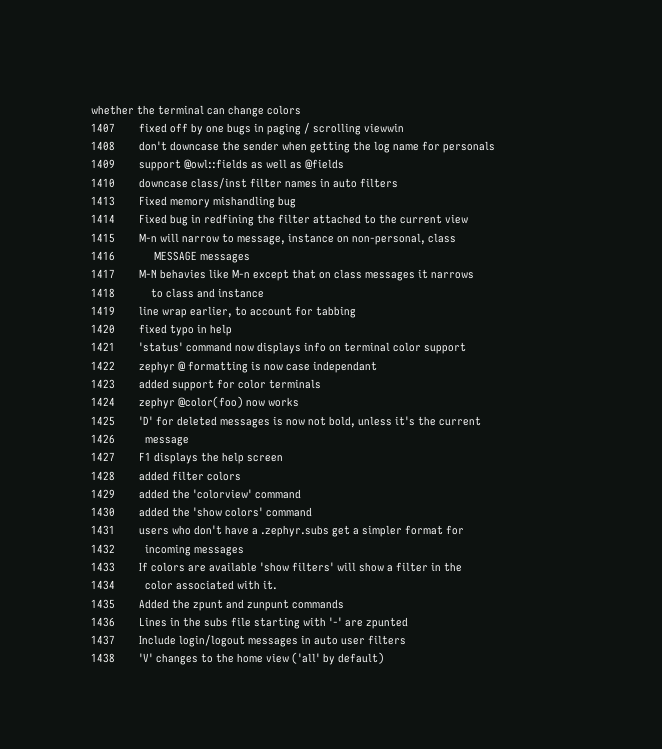whether the terminal can change colors
1407        fixed off by one bugs in paging / scrolling viewwin
1408        don't downcase the sender when getting the log name for personals
1409        support @owl::fields as well as @fields
1410        downcase class/inst filter names in auto filters
1413        Fixed memory mishandling bug
1414        Fixed bug in redfining the filter attached to the current view
1415        M-n will narrow to message, instance on non-personal, class
1416             MESSAGE messages
1417        M-N behavies like M-n except that on class messages it narrows
1418            to class and instance
1419        line wrap earlier, to account for tabbing
1420        fixed typo in help
1421        'status' command now displays info on terminal color support
1422        zephyr @ formatting is now case independant
1423        added support for color terminals
1424        zephyr @color(foo) now works
1425        'D' for deleted messages is now not bold, unless it's the current
1426          message
1427        F1 displays the help screen
1428        added filter colors
1429        added the 'colorview' command
1430        added the 'show colors' command
1431        users who don't have a .zephyr.subs get a simpler format for
1432          incoming messages
1433        If colors are available 'show filters' will show a filter in the
1434          color associated with it.
1435        Added the zpunt and zunpunt commands
1436        Lines in the subs file starting with '-' are zpunted
1437        Include login/logout messages in auto user filters
1438        'V' changes to the home view ('all' by default)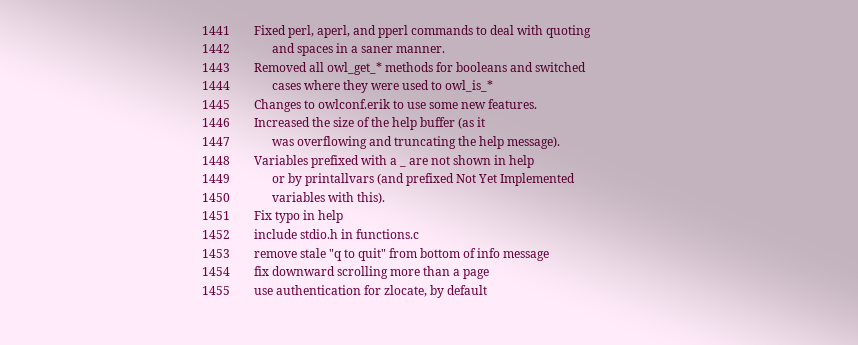1441        Fixed perl, aperl, and pperl commands to deal with quoting
1442              and spaces in a saner manner.
1443        Removed all owl_get_* methods for booleans and switched
1444              cases where they were used to owl_is_*
1445        Changes to owlconf.erik to use some new features.
1446        Increased the size of the help buffer (as it
1447              was overflowing and truncating the help message).
1448        Variables prefixed with a _ are not shown in help
1449              or by printallvars (and prefixed Not Yet Implemented
1450              variables with this).
1451        Fix typo in help
1452        include stdio.h in functions.c
1453        remove stale "q to quit" from bottom of info message
1454        fix downward scrolling more than a page
1455        use authentication for zlocate, by default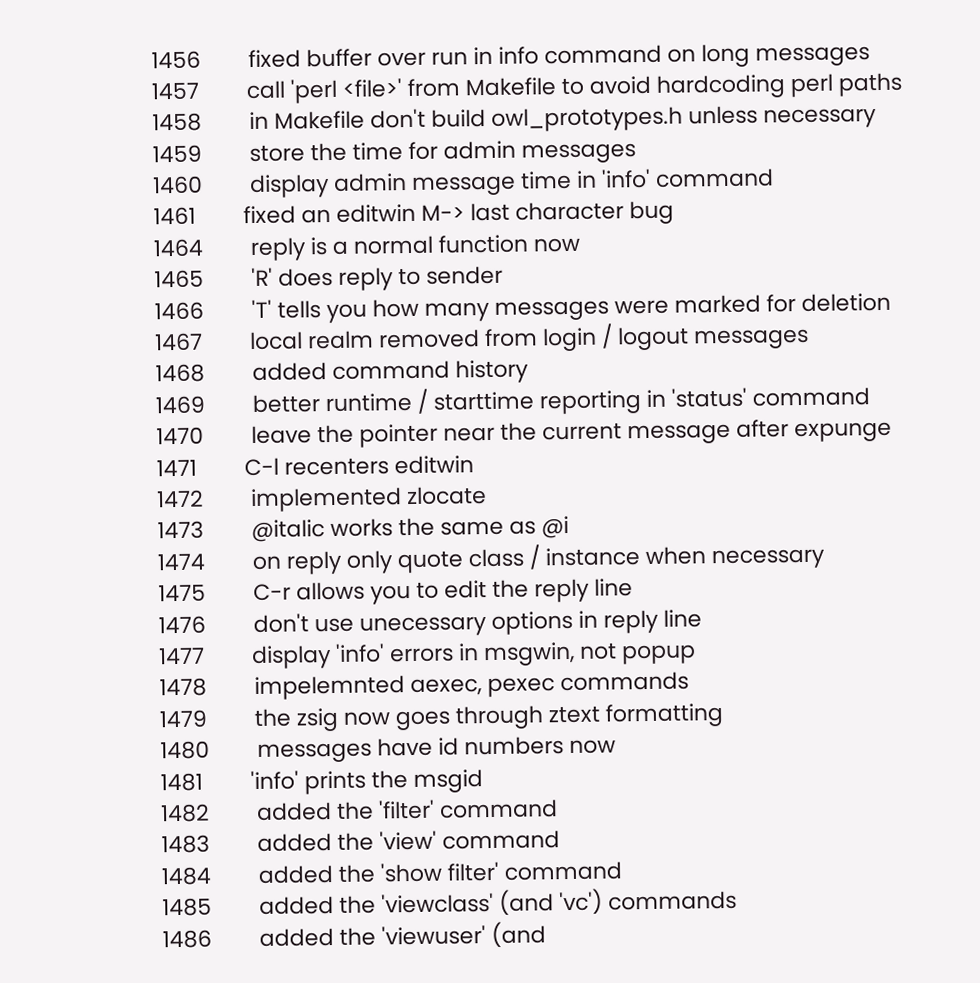1456        fixed buffer over run in info command on long messages
1457        call 'perl <file>' from Makefile to avoid hardcoding perl paths
1458        in Makefile don't build owl_prototypes.h unless necessary
1459        store the time for admin messages
1460        display admin message time in 'info' command
1461        fixed an editwin M-> last character bug
1464        reply is a normal function now
1465        'R' does reply to sender
1466        'T' tells you how many messages were marked for deletion
1467        local realm removed from login / logout messages
1468        added command history
1469        better runtime / starttime reporting in 'status' command
1470        leave the pointer near the current message after expunge
1471        C-l recenters editwin
1472        implemented zlocate
1473        @italic works the same as @i
1474        on reply only quote class / instance when necessary
1475        C-r allows you to edit the reply line
1476        don't use unecessary options in reply line
1477        display 'info' errors in msgwin, not popup
1478        impelemnted aexec, pexec commands
1479        the zsig now goes through ztext formatting
1480        messages have id numbers now
1481        'info' prints the msgid
1482        added the 'filter' command
1483        added the 'view' command
1484        added the 'show filter' command
1485        added the 'viewclass' (and 'vc') commands
1486        added the 'viewuser' (and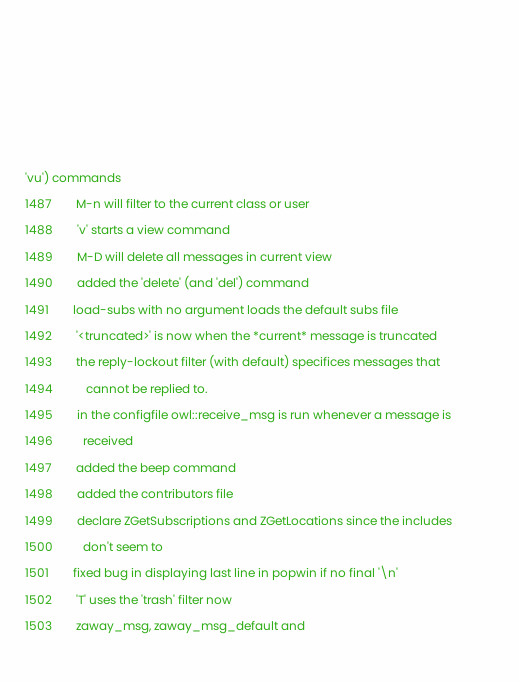'vu') commands
1487        M-n will filter to the current class or user
1488        'v' starts a view command
1489        M-D will delete all messages in current view
1490        added the 'delete' (and 'del') command
1491        load-subs with no argument loads the default subs file
1492        '<truncated>' is now when the *current* message is truncated
1493        the reply-lockout filter (with default) specifices messages that
1494           cannot be replied to.
1495        in the configfile owl::receive_msg is run whenever a message is
1496          received
1497        added the beep command
1498        added the contributors file
1499        declare ZGetSubscriptions and ZGetLocations since the includes
1500          don't seem to
1501        fixed bug in displaying last line in popwin if no final '\n'
1502        'T' uses the 'trash' filter now
1503        zaway_msg, zaway_msg_default and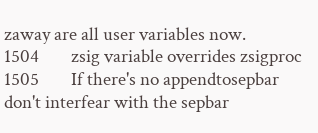zaway are all user variables now.
1504        zsig variable overrides zsigproc
1505        If there's no appendtosepbar don't interfear with the sepbar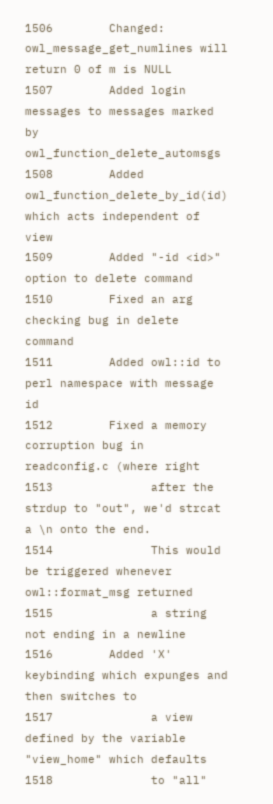1506        Changed: owl_message_get_numlines will return 0 of m is NULL
1507        Added login messages to messages marked by owl_function_delete_automsgs
1508        Added owl_function_delete_by_id(id) which acts independent of view
1509        Added "-id <id>" option to delete command
1510        Fixed an arg checking bug in delete command
1511        Added owl::id to perl namespace with message id
1512        Fixed a memory corruption bug in readconfig.c (where right
1513              after the strdup to "out", we'd strcat a \n onto the end.
1514              This would be triggered whenever owl::format_msg returned
1515              a string not ending in a newline
1516        Added 'X' keybinding which expunges and then switches to
1517              a view defined by the variable "view_home" which defaults
1518              to "all"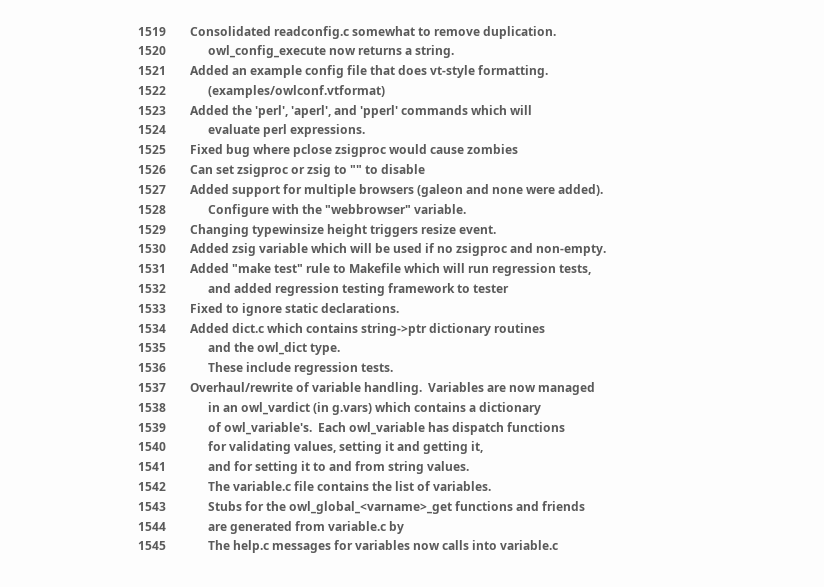1519        Consolidated readconfig.c somewhat to remove duplication.
1520              owl_config_execute now returns a string.
1521        Added an example config file that does vt-style formatting.
1522              (examples/owlconf.vtformat)
1523        Added the 'perl', 'aperl', and 'pperl' commands which will
1524              evaluate perl expressions.
1525        Fixed bug where pclose zsigproc would cause zombies
1526        Can set zsigproc or zsig to "" to disable
1527        Added support for multiple browsers (galeon and none were added).
1528              Configure with the "webbrowser" variable.
1529        Changing typewinsize height triggers resize event.
1530        Added zsig variable which will be used if no zsigproc and non-empty.
1531        Added "make test" rule to Makefile which will run regression tests,
1532              and added regression testing framework to tester
1533        Fixed to ignore static declarations.
1534        Added dict.c which contains string->ptr dictionary routines
1535              and the owl_dict type.
1536              These include regression tests.
1537        Overhaul/rewrite of variable handling.  Variables are now managed
1538              in an owl_vardict (in g.vars) which contains a dictionary
1539              of owl_variable's.  Each owl_variable has dispatch functions
1540              for validating values, setting it and getting it,
1541              and for setting it to and from string values.
1542              The variable.c file contains the list of variables.
1543              Stubs for the owl_global_<varname>_get functions and friends
1544              are generated from variable.c by
1545              The help.c messages for variables now calls into variable.c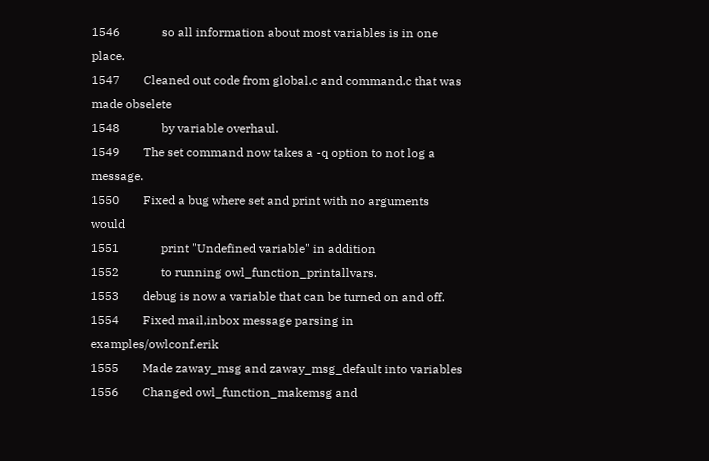1546              so all information about most variables is in one place.
1547        Cleaned out code from global.c and command.c that was made obselete
1548              by variable overhaul.
1549        The set command now takes a -q option to not log a message.
1550        Fixed a bug where set and print with no arguments would
1551              print "Undefined variable" in addition
1552              to running owl_function_printallvars.
1553        debug is now a variable that can be turned on and off.
1554        Fixed mail,inbox message parsing in examples/owlconf.erik
1555        Made zaway_msg and zaway_msg_default into variables
1556        Changed owl_function_makemsg and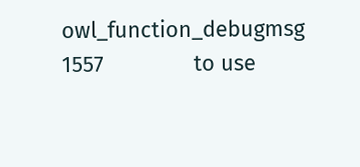owl_function_debugmsg
1557               to use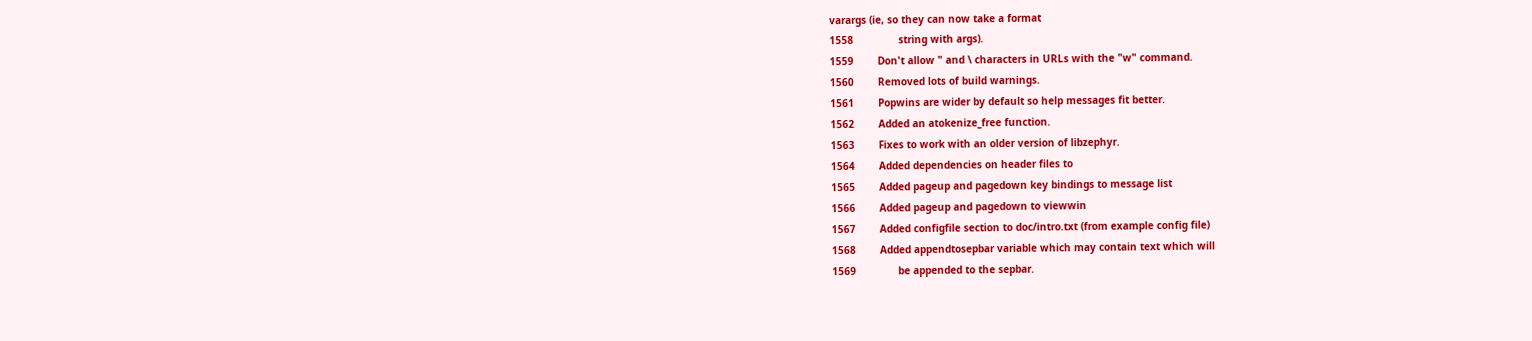varargs (ie, so they can now take a format
1558               string with args).
1559        Don't allow " and \ characters in URLs with the "w" command.
1560        Removed lots of build warnings.
1561        Popwins are wider by default so help messages fit better.
1562        Added an atokenize_free function.
1563        Fixes to work with an older version of libzephyr.
1564        Added dependencies on header files to
1565        Added pageup and pagedown key bindings to message list
1566        Added pageup and pagedown to viewwin
1567        Added configfile section to doc/intro.txt (from example config file)
1568        Added appendtosepbar variable which may contain text which will
1569              be appended to the sepbar.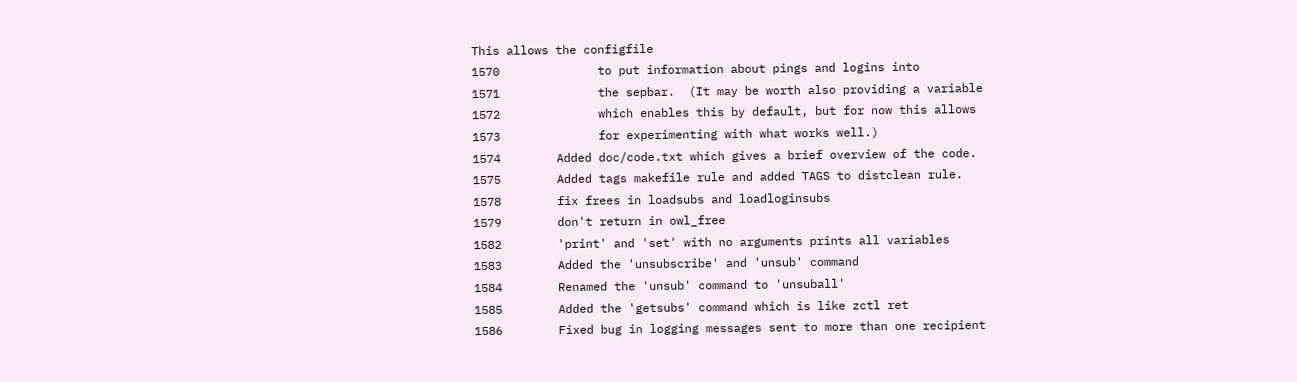This allows the configfile
1570              to put information about pings and logins into
1571              the sepbar.  (It may be worth also providing a variable
1572              which enables this by default, but for now this allows
1573              for experimenting with what works well.)
1574        Added doc/code.txt which gives a brief overview of the code.
1575        Added tags makefile rule and added TAGS to distclean rule.
1578        fix frees in loadsubs and loadloginsubs
1579        don't return in owl_free
1582        'print' and 'set' with no arguments prints all variables
1583        Added the 'unsubscribe' and 'unsub' command
1584        Renamed the 'unsub' command to 'unsuball'
1585        Added the 'getsubs' command which is like zctl ret
1586        Fixed bug in logging messages sent to more than one recipient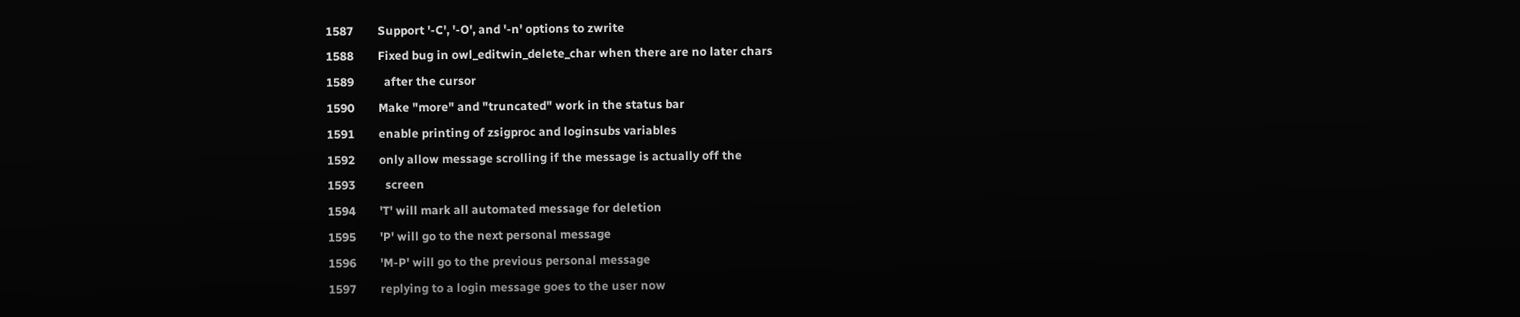1587        Support '-C', '-O', and '-n' options to zwrite
1588        Fixed bug in owl_editwin_delete_char when there are no later chars
1589          after the cursor
1590        Make "more" and "truncated" work in the status bar
1591        enable printing of zsigproc and loginsubs variables
1592        only allow message scrolling if the message is actually off the
1593          screen
1594        'T' will mark all automated message for deletion
1595        'P' will go to the next personal message
1596        'M-P' will go to the previous personal message
1597        replying to a login message goes to the user now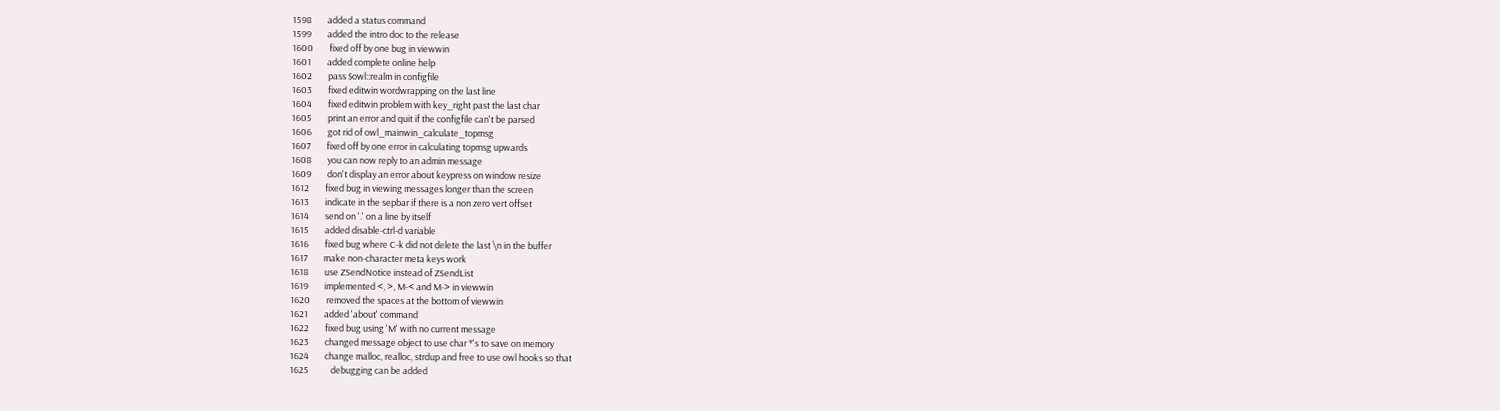1598        added a status command
1599        added the intro doc to the release
1600        fixed off by one bug in viewwin
1601        added complete online help
1602        pass $owl::realm in configfile
1603        fixed editwin wordwrapping on the last line
1604        fixed editwin problem with key_right past the last char
1605        print an error and quit if the configfile can't be parsed
1606        got rid of owl_mainwin_calculate_topmsg
1607        fixed off by one error in calculating topmsg upwards
1608        you can now reply to an admin message
1609        don't display an error about keypress on window resize
1612        fixed bug in viewing messages longer than the screen
1613        indicate in the sepbar if there is a non zero vert offset
1614        send on '.' on a line by itself
1615        added disable-ctrl-d variable
1616        fixed bug where C-k did not delete the last \n in the buffer
1617        make non-character meta keys work
1618        use ZSendNotice instead of ZSendList
1619        implemented <, >, M-< and M-> in viewwin
1620        removed the spaces at the bottom of viewwin
1621        added 'about' command
1622        fixed bug using 'M' with no current message
1623        changed message object to use char *'s to save on memory
1624        change malloc, realloc, strdup and free to use owl hooks so that
1625           debugging can be added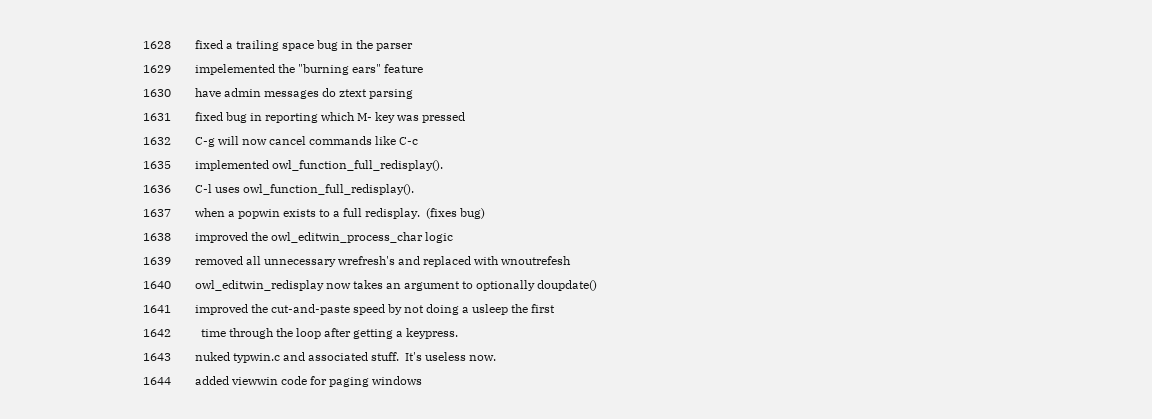1628        fixed a trailing space bug in the parser
1629        impelemented the "burning ears" feature
1630        have admin messages do ztext parsing
1631        fixed bug in reporting which M- key was pressed
1632        C-g will now cancel commands like C-c
1635        implemented owl_function_full_redisplay().
1636        C-l uses owl_function_full_redisplay().
1637        when a popwin exists to a full redisplay.  (fixes bug)
1638        improved the owl_editwin_process_char logic
1639        removed all unnecessary wrefresh's and replaced with wnoutrefesh
1640        owl_editwin_redisplay now takes an argument to optionally doupdate()
1641        improved the cut-and-paste speed by not doing a usleep the first
1642          time through the loop after getting a keypress.
1643        nuked typwin.c and associated stuff.  It's useless now.
1644        added viewwin code for paging windows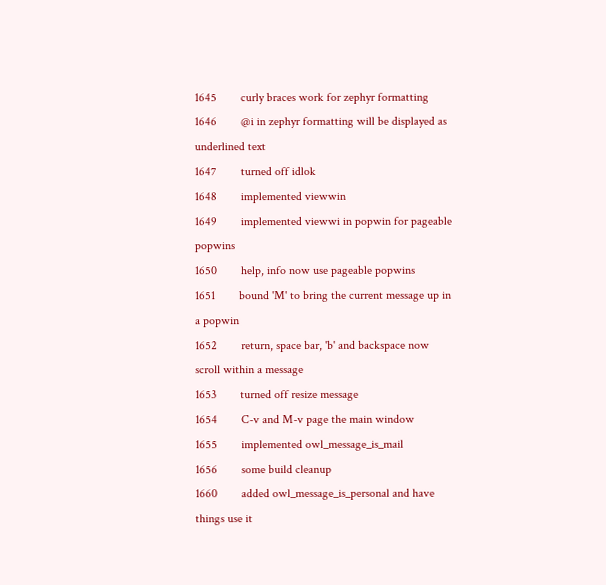1645        curly braces work for zephyr formatting
1646        @i in zephyr formatting will be displayed as underlined text
1647        turned off idlok
1648        implemented viewwin
1649        implemented viewwi in popwin for pageable popwins
1650        help, info now use pageable popwins
1651        bound 'M' to bring the current message up in a popwin
1652        return, space bar, 'b' and backspace now scroll within a message
1653        turned off resize message
1654        C-v and M-v page the main window
1655        implemented owl_message_is_mail
1656        some build cleanup
1660        added owl_message_is_personal and have things use it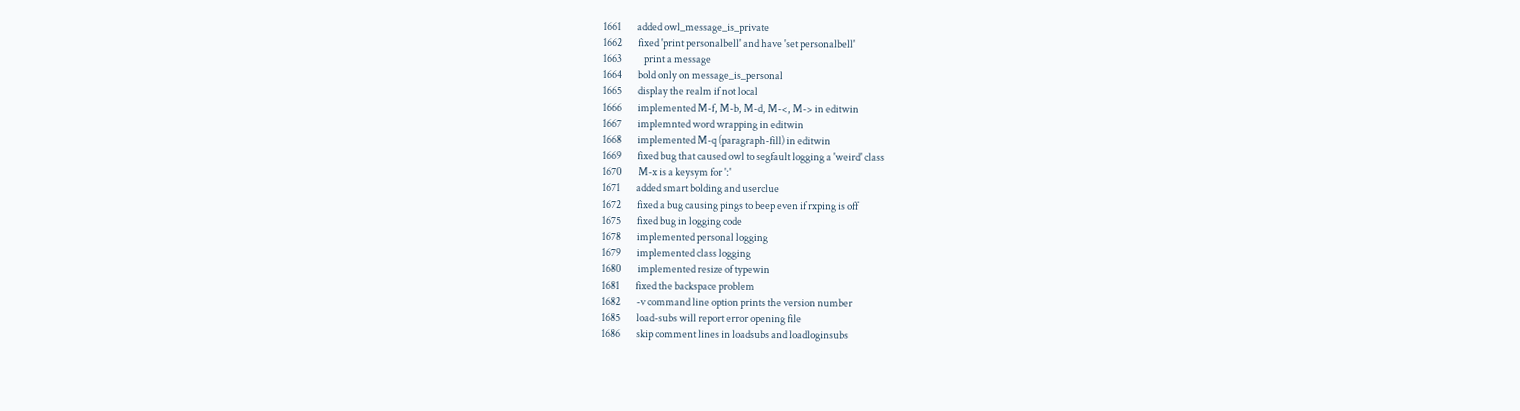1661        added owl_message_is_private
1662        fixed 'print personalbell' and have 'set personalbell'
1663           print a message
1664        bold only on message_is_personal
1665        display the realm if not local
1666        implemented M-f, M-b, M-d, M-<, M-> in editwin
1667        implemnted word wrapping in editwin
1668        implemented M-q (paragraph-fill) in editwin
1669        fixed bug that caused owl to segfault logging a 'weird' class
1670        M-x is a keysym for ':'
1671        added smart bolding and userclue
1672        fixed a bug causing pings to beep even if rxping is off
1675        fixed bug in logging code
1678        implemented personal logging
1679        implemented class logging
1680        implemented resize of typewin
1681        fixed the backspace problem
1682        -v command line option prints the version number
1685        load-subs will report error opening file
1686        skip comment lines in loadsubs and loadloginsubs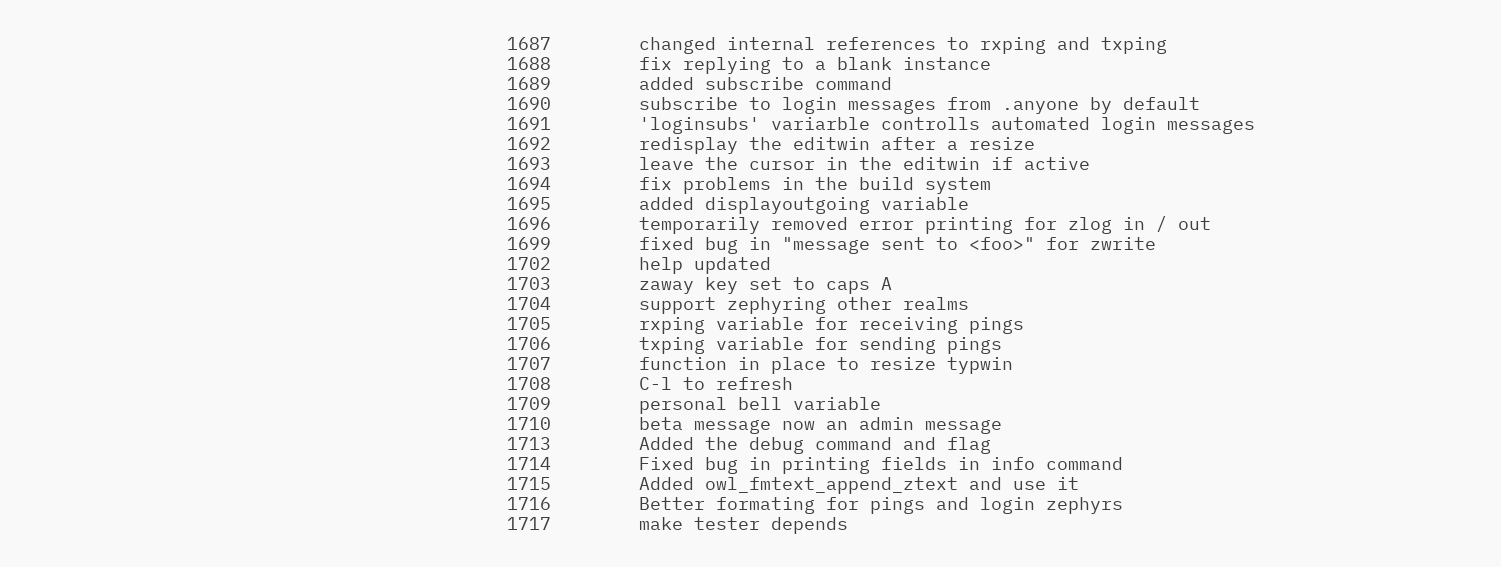1687        changed internal references to rxping and txping
1688        fix replying to a blank instance
1689        added subscribe command
1690        subscribe to login messages from .anyone by default
1691        'loginsubs' variarble controlls automated login messages
1692        redisplay the editwin after a resize
1693        leave the cursor in the editwin if active
1694        fix problems in the build system
1695        added displayoutgoing variable
1696        temporarily removed error printing for zlog in / out
1699        fixed bug in "message sent to <foo>" for zwrite
1702        help updated
1703        zaway key set to caps A
1704        support zephyring other realms
1705        rxping variable for receiving pings
1706        txping variable for sending pings
1707        function in place to resize typwin
1708        C-l to refresh
1709        personal bell variable
1710        beta message now an admin message
1713        Added the debug command and flag
1714        Fixed bug in printing fields in info command
1715        Added owl_fmtext_append_ztext and use it
1716        Better formating for pings and login zephyrs
1717        make tester depends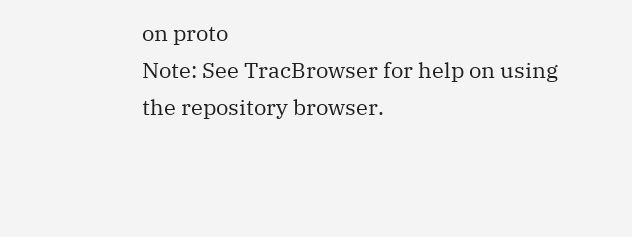on proto
Note: See TracBrowser for help on using the repository browser.